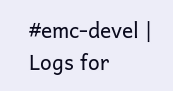#emc-devel | Logs for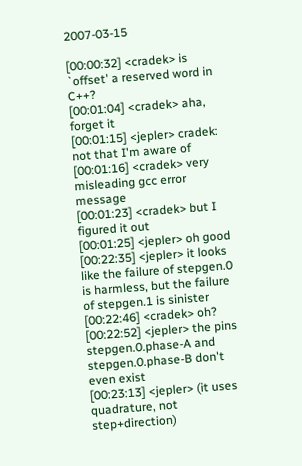2007-03-15

[00:00:32] <cradek> is `offset' a reserved word in C++?
[00:01:04] <cradek> aha, forget it
[00:01:15] <jepler> cradek: not that I'm aware of
[00:01:16] <cradek> very misleading gcc error message
[00:01:23] <cradek> but I figured it out
[00:01:25] <jepler> oh good
[00:22:35] <jepler> it looks like the failure of stepgen.0 is harmless, but the failure of stepgen.1 is sinister
[00:22:46] <cradek> oh?
[00:22:52] <jepler> the pins stepgen.0.phase-A and stepgen.0.phase-B don't even exist
[00:23:13] <jepler> (it uses quadrature, not step+direction)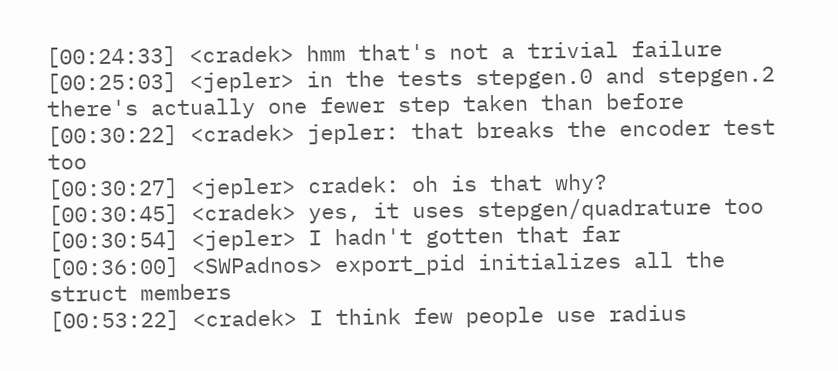[00:24:33] <cradek> hmm that's not a trivial failure
[00:25:03] <jepler> in the tests stepgen.0 and stepgen.2 there's actually one fewer step taken than before
[00:30:22] <cradek> jepler: that breaks the encoder test too
[00:30:27] <jepler> cradek: oh is that why?
[00:30:45] <cradek> yes, it uses stepgen/quadrature too
[00:30:54] <jepler> I hadn't gotten that far
[00:36:00] <SWPadnos> export_pid initializes all the struct members
[00:53:22] <cradek> I think few people use radius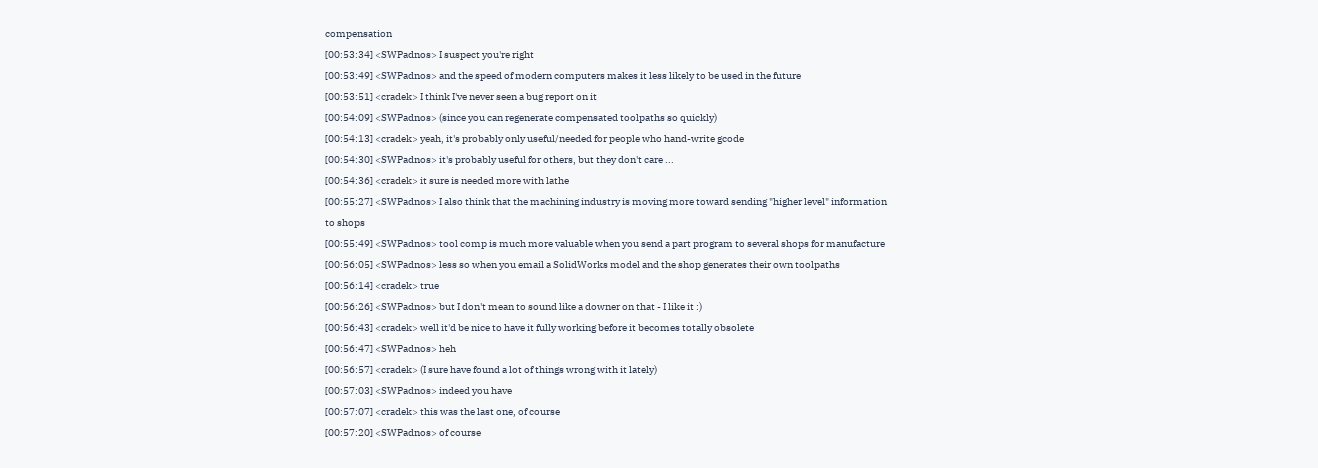compensation
[00:53:34] <SWPadnos> I suspect you're right
[00:53:49] <SWPadnos> and the speed of modern computers makes it less likely to be used in the future
[00:53:51] <cradek> I think I've never seen a bug report on it
[00:54:09] <SWPadnos> (since you can regenerate compensated toolpaths so quickly)
[00:54:13] <cradek> yeah, it's probably only useful/needed for people who hand-write gcode
[00:54:30] <SWPadnos> it's probably useful for others, but they don't care ...
[00:54:36] <cradek> it sure is needed more with lathe
[00:55:27] <SWPadnos> I also think that the machining industry is moving more toward sending "higher level" information to shops
[00:55:49] <SWPadnos> tool comp is much more valuable when you send a part program to several shops for manufacture
[00:56:05] <SWPadnos> less so when you email a SolidWorks model and the shop generates their own toolpaths
[00:56:14] <cradek> true
[00:56:26] <SWPadnos> but I don't mean to sound like a downer on that - I like it :)
[00:56:43] <cradek> well it'd be nice to have it fully working before it becomes totally obsolete
[00:56:47] <SWPadnos> heh
[00:56:57] <cradek> (I sure have found a lot of things wrong with it lately)
[00:57:03] <SWPadnos> indeed you have
[00:57:07] <cradek> this was the last one, of course
[00:57:20] <SWPadnos> of course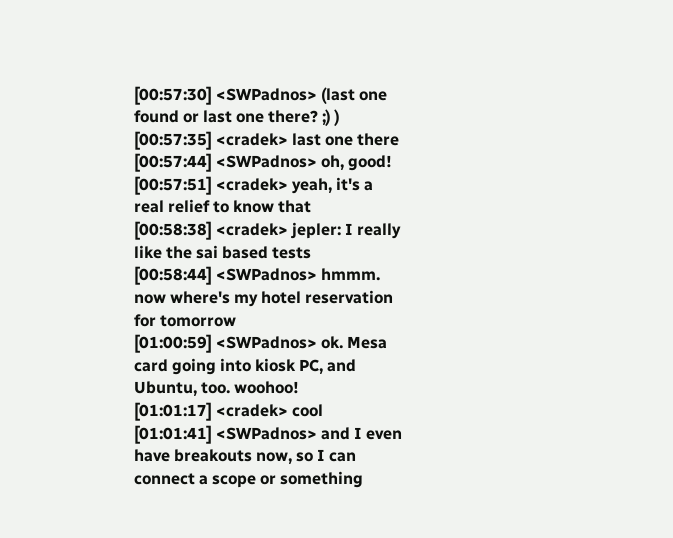[00:57:30] <SWPadnos> (last one found or last one there? ;) )
[00:57:35] <cradek> last one there
[00:57:44] <SWPadnos> oh, good!
[00:57:51] <cradek> yeah, it's a real relief to know that
[00:58:38] <cradek> jepler: I really like the sai based tests
[00:58:44] <SWPadnos> hmmm. now where's my hotel reservation for tomorrow
[01:00:59] <SWPadnos> ok. Mesa card going into kiosk PC, and Ubuntu, too. woohoo!
[01:01:17] <cradek> cool
[01:01:41] <SWPadnos> and I even have breakouts now, so I can connect a scope or something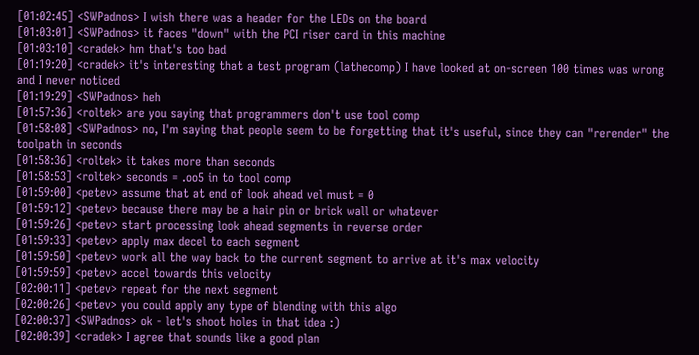[01:02:45] <SWPadnos> I wish there was a header for the LEDs on the board
[01:03:01] <SWPadnos> it faces "down" with the PCI riser card in this machine
[01:03:10] <cradek> hm that's too bad
[01:19:20] <cradek> it's interesting that a test program (lathecomp) I have looked at on-screen 100 times was wrong and I never noticed
[01:19:29] <SWPadnos> heh
[01:57:36] <roltek> are you saying that programmers don't use tool comp
[01:58:08] <SWPadnos> no, I'm saying that people seem to be forgetting that it's useful, since they can "rerender" the toolpath in seconds
[01:58:36] <roltek> it takes more than seconds
[01:58:53] <roltek> seconds = .oo5 in to tool comp
[01:59:00] <petev> assume that at end of look ahead vel must = 0
[01:59:12] <petev> because there may be a hair pin or brick wall or whatever
[01:59:26] <petev> start processing look ahead segments in reverse order
[01:59:33] <petev> apply max decel to each segment
[01:59:50] <petev> work all the way back to the current segment to arrive at it's max velocity
[01:59:59] <petev> accel towards this velocity
[02:00:11] <petev> repeat for the next segment
[02:00:26] <petev> you could apply any type of blending with this algo
[02:00:37] <SWPadnos> ok - let's shoot holes in that idea :)
[02:00:39] <cradek> I agree that sounds like a good plan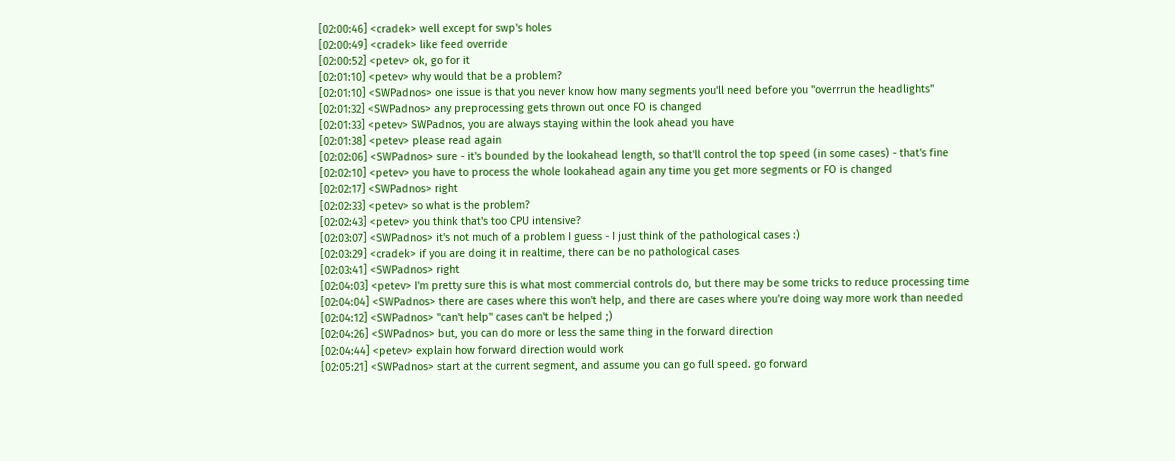[02:00:46] <cradek> well except for swp's holes
[02:00:49] <cradek> like feed override
[02:00:52] <petev> ok, go for it
[02:01:10] <petev> why would that be a problem?
[02:01:10] <SWPadnos> one issue is that you never know how many segments you'll need before you "overrrun the headlights"
[02:01:32] <SWPadnos> any preprocessing gets thrown out once FO is changed
[02:01:33] <petev> SWPadnos, you are always staying within the look ahead you have
[02:01:38] <petev> please read again
[02:02:06] <SWPadnos> sure - it's bounded by the lookahead length, so that'll control the top speed (in some cases) - that's fine
[02:02:10] <petev> you have to process the whole lookahead again any time you get more segments or FO is changed
[02:02:17] <SWPadnos> right
[02:02:33] <petev> so what is the problem?
[02:02:43] <petev> you think that's too CPU intensive?
[02:03:07] <SWPadnos> it's not much of a problem I guess - I just think of the pathological cases :)
[02:03:29] <cradek> if you are doing it in realtime, there can be no pathological cases
[02:03:41] <SWPadnos> right
[02:04:03] <petev> I'm pretty sure this is what most commercial controls do, but there may be some tricks to reduce processing time
[02:04:04] <SWPadnos> there are cases where this won't help, and there are cases where you're doing way more work than needed
[02:04:12] <SWPadnos> "can't help" cases can't be helped ;)
[02:04:26] <SWPadnos> but, you can do more or less the same thing in the forward direction
[02:04:44] <petev> explain how forward direction would work
[02:05:21] <SWPadnos> start at the current segment, and assume you can go full speed. go forward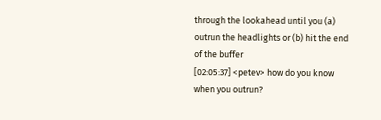through the lookahead until you (a) outrun the headlights or (b) hit the end of the buffer
[02:05:37] <petev> how do you know when you outrun?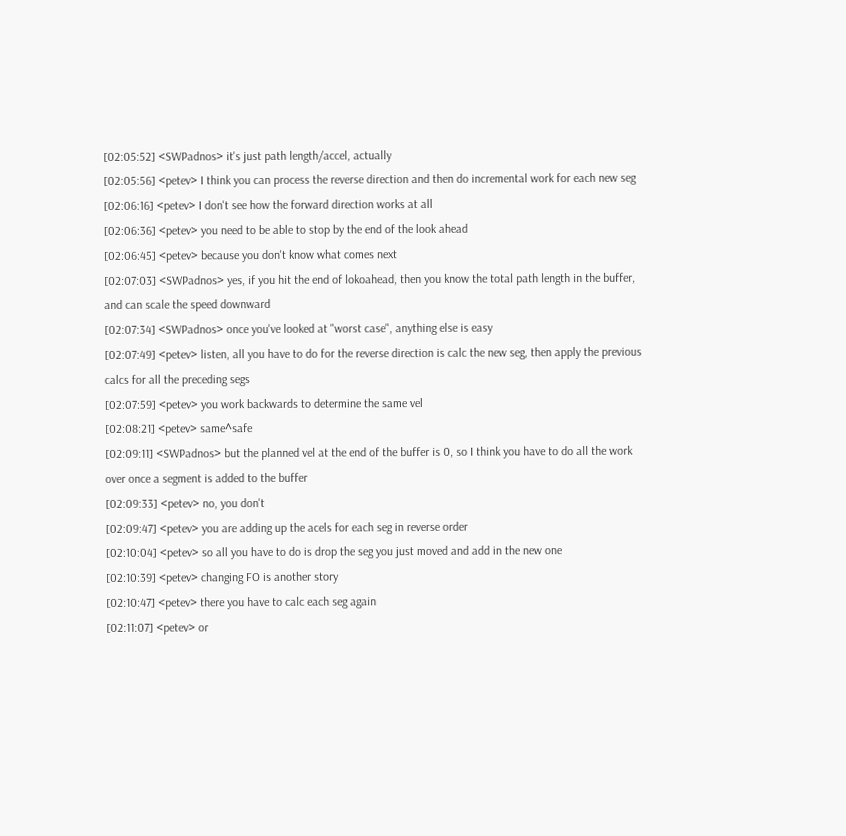[02:05:52] <SWPadnos> it's just path length/accel, actually
[02:05:56] <petev> I think you can process the reverse direction and then do incremental work for each new seg
[02:06:16] <petev> I don't see how the forward direction works at all
[02:06:36] <petev> you need to be able to stop by the end of the look ahead
[02:06:45] <petev> because you don't know what comes next
[02:07:03] <SWPadnos> yes, if you hit the end of lokoahead, then you know the total path length in the buffer, and can scale the speed downward
[02:07:34] <SWPadnos> once you've looked at "worst case", anything else is easy
[02:07:49] <petev> listen, all you have to do for the reverse direction is calc the new seg, then apply the previous calcs for all the preceding segs
[02:07:59] <petev> you work backwards to determine the same vel
[02:08:21] <petev> same^safe
[02:09:11] <SWPadnos> but the planned vel at the end of the buffer is 0, so I think you have to do all the work over once a segment is added to the buffer
[02:09:33] <petev> no, you don't
[02:09:47] <petev> you are adding up the acels for each seg in reverse order
[02:10:04] <petev> so all you have to do is drop the seg you just moved and add in the new one
[02:10:39] <petev> changing FO is another story
[02:10:47] <petev> there you have to calc each seg again
[02:11:07] <petev> or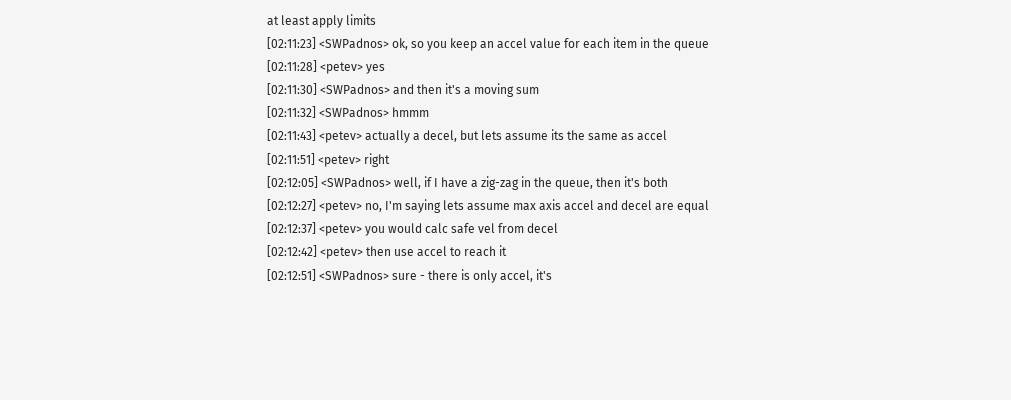at least apply limits
[02:11:23] <SWPadnos> ok, so you keep an accel value for each item in the queue
[02:11:28] <petev> yes
[02:11:30] <SWPadnos> and then it's a moving sum
[02:11:32] <SWPadnos> hmmm
[02:11:43] <petev> actually a decel, but lets assume its the same as accel
[02:11:51] <petev> right
[02:12:05] <SWPadnos> well, if I have a zig-zag in the queue, then it's both
[02:12:27] <petev> no, I'm saying lets assume max axis accel and decel are equal
[02:12:37] <petev> you would calc safe vel from decel
[02:12:42] <petev> then use accel to reach it
[02:12:51] <SWPadnos> sure - there is only accel, it's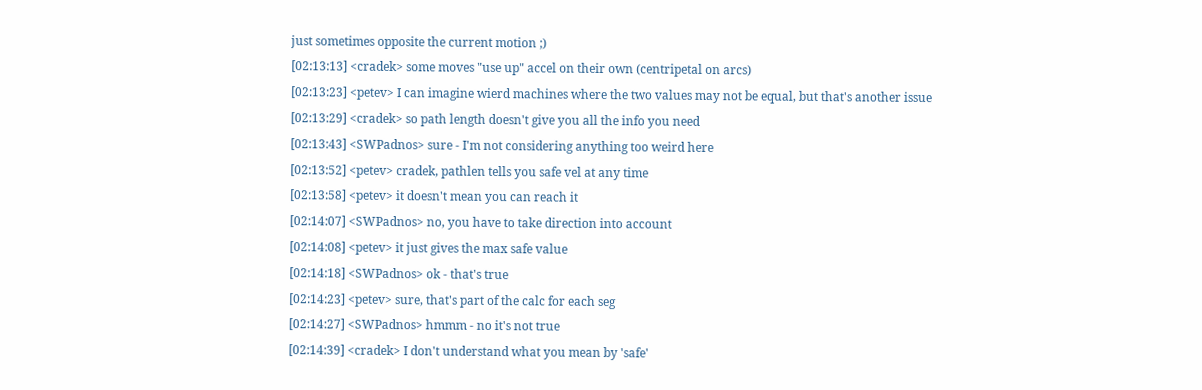just sometimes opposite the current motion ;)
[02:13:13] <cradek> some moves "use up" accel on their own (centripetal on arcs)
[02:13:23] <petev> I can imagine wierd machines where the two values may not be equal, but that's another issue
[02:13:29] <cradek> so path length doesn't give you all the info you need
[02:13:43] <SWPadnos> sure - I'm not considering anything too weird here
[02:13:52] <petev> cradek, pathlen tells you safe vel at any time
[02:13:58] <petev> it doesn't mean you can reach it
[02:14:07] <SWPadnos> no, you have to take direction into account
[02:14:08] <petev> it just gives the max safe value
[02:14:18] <SWPadnos> ok - that's true
[02:14:23] <petev> sure, that's part of the calc for each seg
[02:14:27] <SWPadnos> hmmm - no it's not true
[02:14:39] <cradek> I don't understand what you mean by 'safe'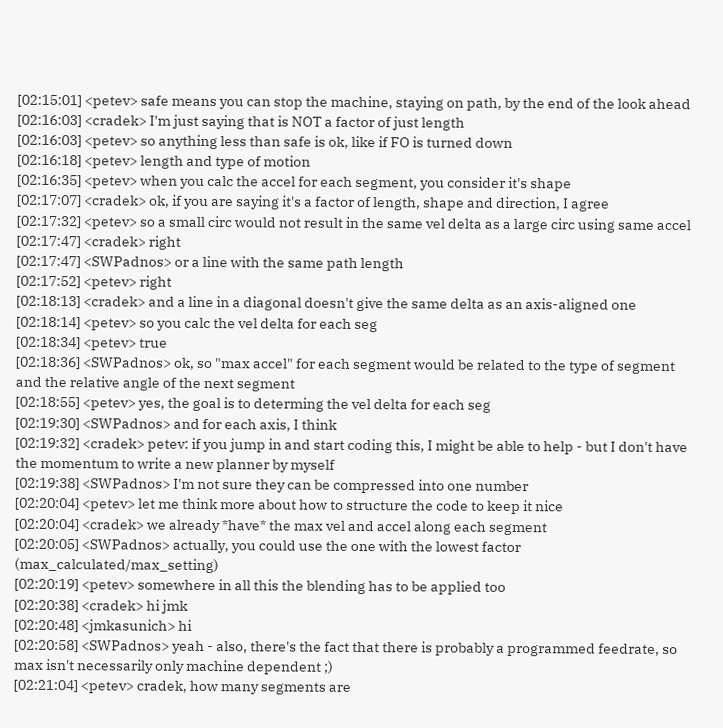[02:15:01] <petev> safe means you can stop the machine, staying on path, by the end of the look ahead
[02:16:03] <cradek> I'm just saying that is NOT a factor of just length
[02:16:03] <petev> so anything less than safe is ok, like if FO is turned down
[02:16:18] <petev> length and type of motion
[02:16:35] <petev> when you calc the accel for each segment, you consider it's shape
[02:17:07] <cradek> ok, if you are saying it's a factor of length, shape and direction, I agree
[02:17:32] <petev> so a small circ would not result in the same vel delta as a large circ using same accel
[02:17:47] <cradek> right
[02:17:47] <SWPadnos> or a line with the same path length
[02:17:52] <petev> right
[02:18:13] <cradek> and a line in a diagonal doesn't give the same delta as an axis-aligned one
[02:18:14] <petev> so you calc the vel delta for each seg
[02:18:34] <petev> true
[02:18:36] <SWPadnos> ok, so "max accel" for each segment would be related to the type of segment and the relative angle of the next segment
[02:18:55] <petev> yes, the goal is to determing the vel delta for each seg
[02:19:30] <SWPadnos> and for each axis, I think
[02:19:32] <cradek> petev: if you jump in and start coding this, I might be able to help - but I don't have the momentum to write a new planner by myself
[02:19:38] <SWPadnos> I'm not sure they can be compressed into one number
[02:20:04] <petev> let me think more about how to structure the code to keep it nice
[02:20:04] <cradek> we already *have* the max vel and accel along each segment
[02:20:05] <SWPadnos> actually, you could use the one with the lowest factor (max_calculated/max_setting)
[02:20:19] <petev> somewhere in all this the blending has to be applied too
[02:20:38] <cradek> hi jmk
[02:20:48] <jmkasunich> hi
[02:20:58] <SWPadnos> yeah - also, there's the fact that there is probably a programmed feedrate, so max isn't necessarily only machine dependent ;)
[02:21:04] <petev> cradek, how many segments are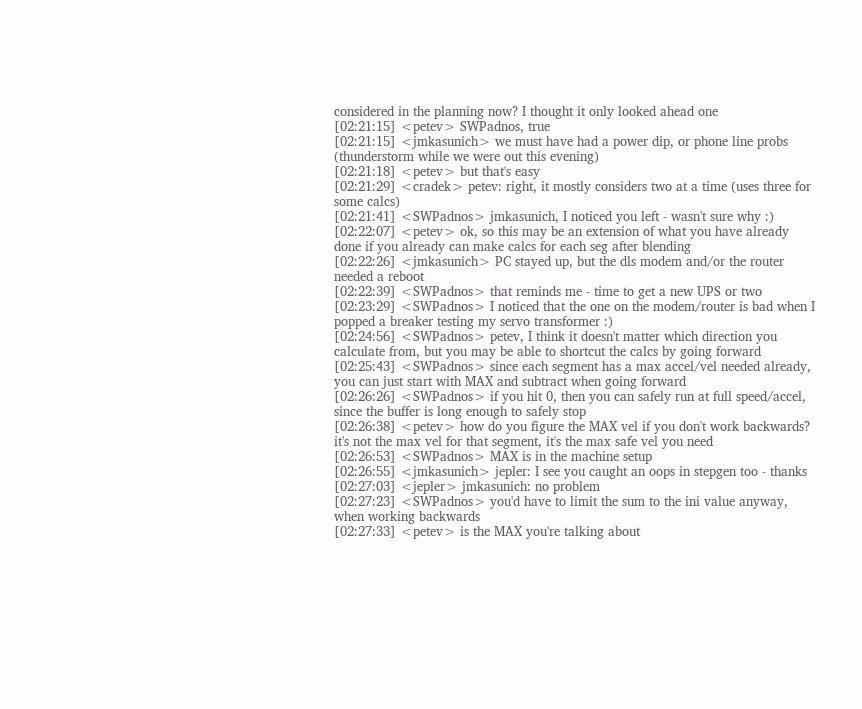considered in the planning now? I thought it only looked ahead one
[02:21:15] <petev> SWPadnos, true
[02:21:15] <jmkasunich> we must have had a power dip, or phone line probs (thunderstorm while we were out this evening)
[02:21:18] <petev> but that's easy
[02:21:29] <cradek> petev: right, it mostly considers two at a time (uses three for some calcs)
[02:21:41] <SWPadnos> jmkasunich, I noticed you left - wasn't sure why :)
[02:22:07] <petev> ok, so this may be an extension of what you have already done if you already can make calcs for each seg after blending
[02:22:26] <jmkasunich> PC stayed up, but the dls modem and/or the router needed a reboot
[02:22:39] <SWPadnos> that reminds me - time to get a new UPS or two
[02:23:29] <SWPadnos> I noticed that the one on the modem/router is bad when I popped a breaker testing my servo transformer :)
[02:24:56] <SWPadnos> petev, I think it doesn't matter which direction you calculate from, but you may be able to shortcut the calcs by going forward
[02:25:43] <SWPadnos> since each segment has a max accel/vel needed already, you can just start with MAX and subtract when going forward
[02:26:26] <SWPadnos> if you hit 0, then you can safely run at full speed/accel, since the buffer is long enough to safely stop
[02:26:38] <petev> how do you figure the MAX vel if you don't work backwards? it's not the max vel for that segment, it's the max safe vel you need
[02:26:53] <SWPadnos> MAX is in the machine setup
[02:26:55] <jmkasunich> jepler: I see you caught an oops in stepgen too - thanks
[02:27:03] <jepler> jmkasunich: no problem
[02:27:23] <SWPadnos> you'd have to limit the sum to the ini value anyway, when working backwards
[02:27:33] <petev> is the MAX you're talking about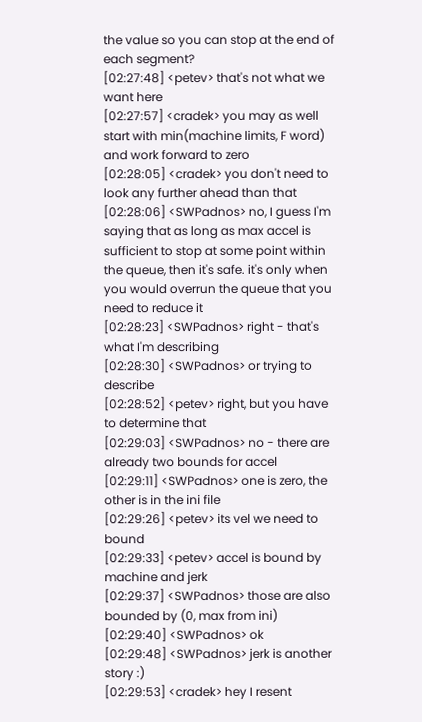the value so you can stop at the end of each segment?
[02:27:48] <petev> that's not what we want here
[02:27:57] <cradek> you may as well start with min(machine limits, F word) and work forward to zero
[02:28:05] <cradek> you don't need to look any further ahead than that
[02:28:06] <SWPadnos> no, I guess I'm saying that as long as max accel is sufficient to stop at some point within the queue, then it's safe. it's only when you would overrun the queue that you need to reduce it
[02:28:23] <SWPadnos> right - that's what I'm describing
[02:28:30] <SWPadnos> or trying to describe
[02:28:52] <petev> right, but you have to determine that
[02:29:03] <SWPadnos> no - there are already two bounds for accel
[02:29:11] <SWPadnos> one is zero, the other is in the ini file
[02:29:26] <petev> its vel we need to bound
[02:29:33] <petev> accel is bound by machine and jerk
[02:29:37] <SWPadnos> those are also bounded by (0, max from ini)
[02:29:40] <SWPadnos> ok
[02:29:48] <SWPadnos> jerk is another story :)
[02:29:53] <cradek> hey I resent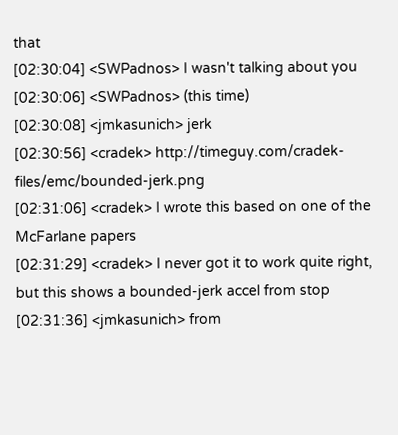that
[02:30:04] <SWPadnos> I wasn't talking about you
[02:30:06] <SWPadnos> (this time)
[02:30:08] <jmkasunich> jerk
[02:30:56] <cradek> http://timeguy.com/cradek-files/emc/bounded-jerk.png
[02:31:06] <cradek> I wrote this based on one of the McFarlane papers
[02:31:29] <cradek> I never got it to work quite right, but this shows a bounded-jerk accel from stop
[02:31:36] <jmkasunich> from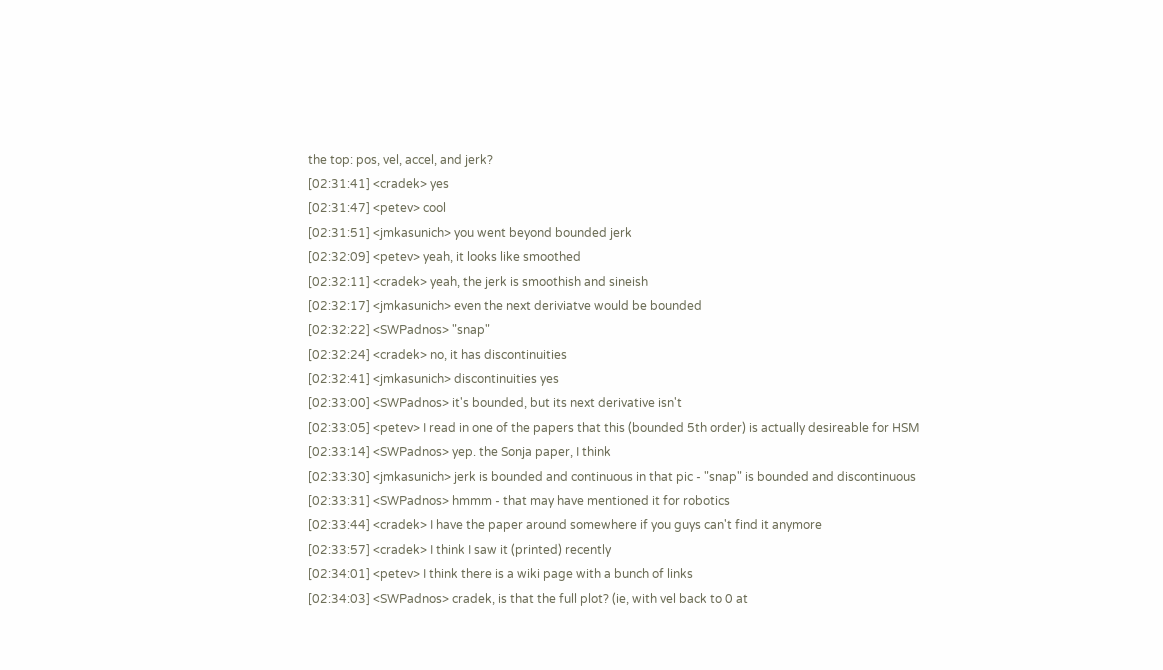the top: pos, vel, accel, and jerk?
[02:31:41] <cradek> yes
[02:31:47] <petev> cool
[02:31:51] <jmkasunich> you went beyond bounded jerk
[02:32:09] <petev> yeah, it looks like smoothed
[02:32:11] <cradek> yeah, the jerk is smoothish and sineish
[02:32:17] <jmkasunich> even the next deriviatve would be bounded
[02:32:22] <SWPadnos> "snap"
[02:32:24] <cradek> no, it has discontinuities
[02:32:41] <jmkasunich> discontinuities yes
[02:33:00] <SWPadnos> it's bounded, but its next derivative isn't
[02:33:05] <petev> I read in one of the papers that this (bounded 5th order) is actually desireable for HSM
[02:33:14] <SWPadnos> yep. the Sonja paper, I think
[02:33:30] <jmkasunich> jerk is bounded and continuous in that pic - "snap" is bounded and discontinuous
[02:33:31] <SWPadnos> hmmm - that may have mentioned it for robotics
[02:33:44] <cradek> I have the paper around somewhere if you guys can't find it anymore
[02:33:57] <cradek> I think I saw it (printed) recently
[02:34:01] <petev> I think there is a wiki page with a bunch of links
[02:34:03] <SWPadnos> cradek, is that the full plot? (ie, with vel back to 0 at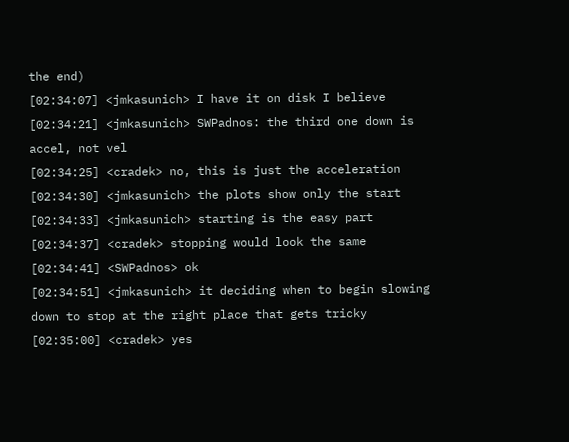the end)
[02:34:07] <jmkasunich> I have it on disk I believe
[02:34:21] <jmkasunich> SWPadnos: the third one down is accel, not vel
[02:34:25] <cradek> no, this is just the acceleration
[02:34:30] <jmkasunich> the plots show only the start
[02:34:33] <jmkasunich> starting is the easy part
[02:34:37] <cradek> stopping would look the same
[02:34:41] <SWPadnos> ok
[02:34:51] <jmkasunich> it deciding when to begin slowing down to stop at the right place that gets tricky
[02:35:00] <cradek> yes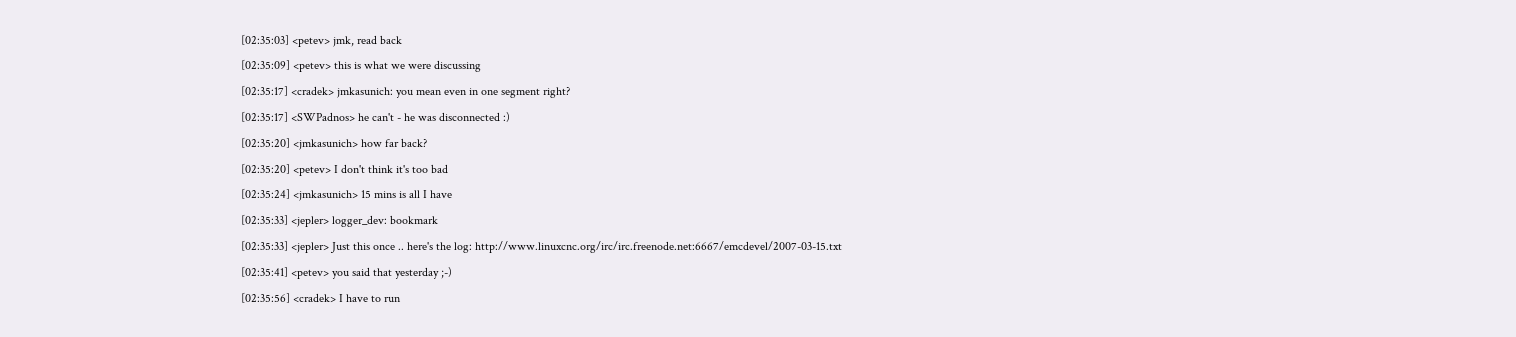[02:35:03] <petev> jmk, read back
[02:35:09] <petev> this is what we were discussing
[02:35:17] <cradek> jmkasunich: you mean even in one segment right?
[02:35:17] <SWPadnos> he can't - he was disconnected :)
[02:35:20] <jmkasunich> how far back?
[02:35:20] <petev> I don't think it's too bad
[02:35:24] <jmkasunich> 15 mins is all I have
[02:35:33] <jepler> logger_dev: bookmark
[02:35:33] <jepler> Just this once .. here's the log: http://www.linuxcnc.org/irc/irc.freenode.net:6667/emcdevel/2007-03-15.txt
[02:35:41] <petev> you said that yesterday ;-)
[02:35:56] <cradek> I have to run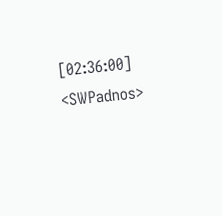[02:36:00] <SWPadnos>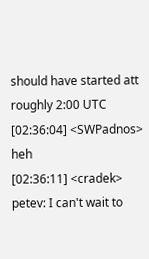should have started att roughly 2:00 UTC
[02:36:04] <SWPadnos> heh
[02:36:11] <cradek> petev: I can't wait to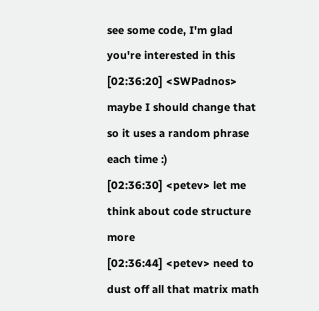see some code, I'm glad you're interested in this
[02:36:20] <SWPadnos> maybe I should change that so it uses a random phrase each time :)
[02:36:30] <petev> let me think about code structure more
[02:36:44] <petev> need to dust off all that matrix math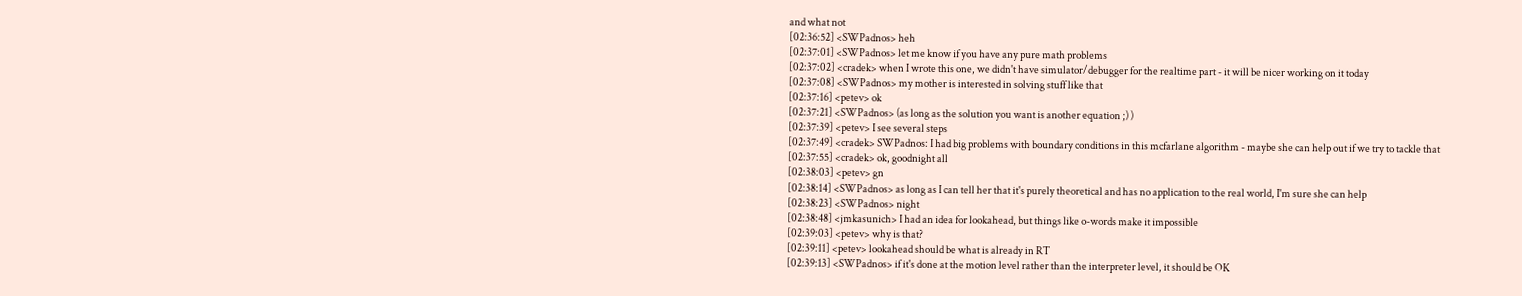and what not
[02:36:52] <SWPadnos> heh
[02:37:01] <SWPadnos> let me know if you have any pure math problems
[02:37:02] <cradek> when I wrote this one, we didn't have simulator/debugger for the realtime part - it will be nicer working on it today
[02:37:08] <SWPadnos> my mother is interested in solving stuff like that
[02:37:16] <petev> ok
[02:37:21] <SWPadnos> (as long as the solution you want is another equation ;) )
[02:37:39] <petev> I see several steps
[02:37:49] <cradek> SWPadnos: I had big problems with boundary conditions in this mcfarlane algorithm - maybe she can help out if we try to tackle that
[02:37:55] <cradek> ok, goodnight all
[02:38:03] <petev> gn
[02:38:14] <SWPadnos> as long as I can tell her that it's purely theoretical and has no application to the real world, I'm sure she can help
[02:38:23] <SWPadnos> night
[02:38:48] <jmkasunich> I had an idea for lookahead, but things like o-words make it impossible
[02:39:03] <petev> why is that?
[02:39:11] <petev> lookahead should be what is already in RT
[02:39:13] <SWPadnos> if it's done at the motion level rather than the interpreter level, it should be OK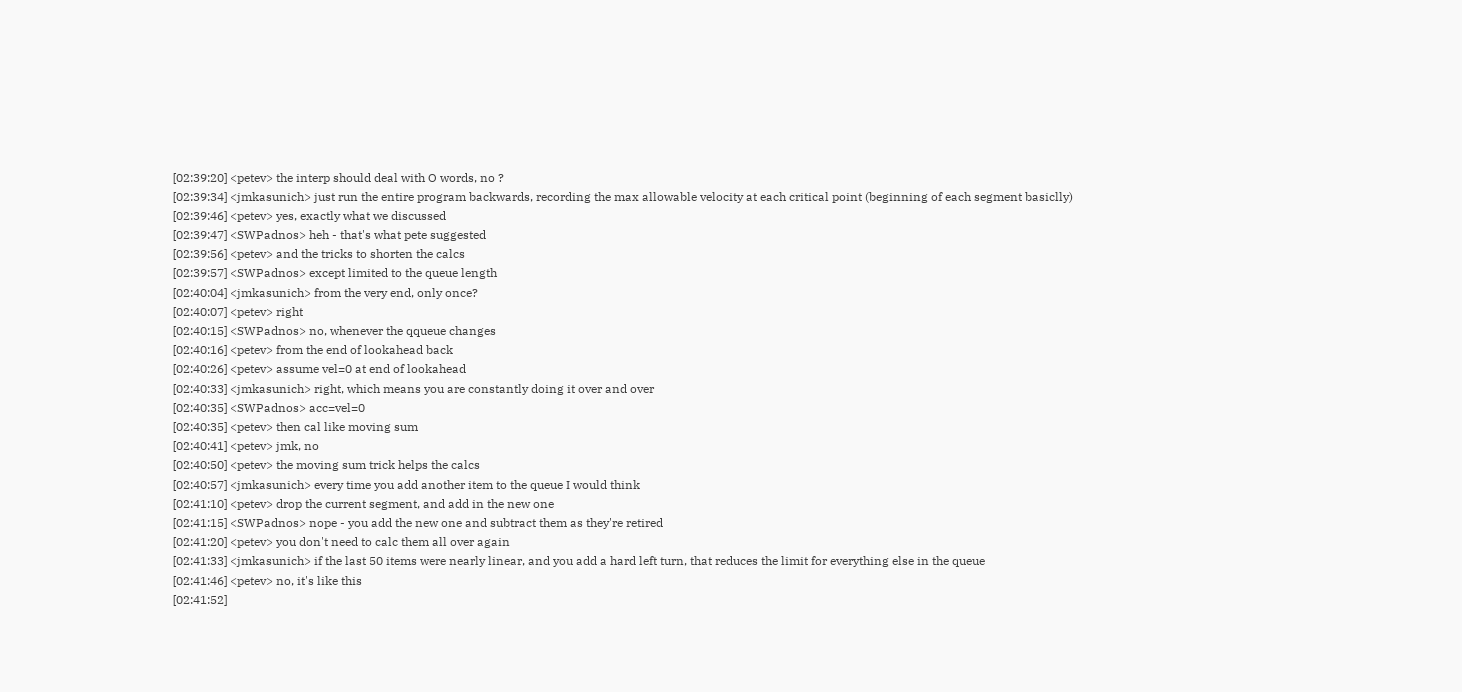[02:39:20] <petev> the interp should deal with O words, no ?
[02:39:34] <jmkasunich> just run the entire program backwards, recording the max allowable velocity at each critical point (beginning of each segment basiclly)
[02:39:46] <petev> yes, exactly what we discussed
[02:39:47] <SWPadnos> heh - that's what pete suggested
[02:39:56] <petev> and the tricks to shorten the calcs
[02:39:57] <SWPadnos> except limited to the queue length
[02:40:04] <jmkasunich> from the very end, only once?
[02:40:07] <petev> right
[02:40:15] <SWPadnos> no, whenever the qqueue changes
[02:40:16] <petev> from the end of lookahead back
[02:40:26] <petev> assume vel=0 at end of lookahead
[02:40:33] <jmkasunich> right, which means you are constantly doing it over and over
[02:40:35] <SWPadnos> acc=vel=0
[02:40:35] <petev> then cal like moving sum
[02:40:41] <petev> jmk, no
[02:40:50] <petev> the moving sum trick helps the calcs
[02:40:57] <jmkasunich> every time you add another item to the queue I would think
[02:41:10] <petev> drop the current segment, and add in the new one
[02:41:15] <SWPadnos> nope - you add the new one and subtract them as they're retired
[02:41:20] <petev> you don't need to calc them all over again
[02:41:33] <jmkasunich> if the last 50 items were nearly linear, and you add a hard left turn, that reduces the limit for everything else in the queue
[02:41:46] <petev> no, it's like this
[02:41:52]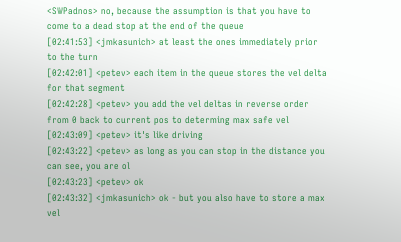<SWPadnos> no, because the assumption is that you have to come to a dead stop at the end of the queue
[02:41:53] <jmkasunich> at least the ones immediately prior to the turn
[02:42:01] <petev> each item in the queue stores the vel delta for that segment
[02:42:28] <petev> you add the vel deltas in reverse order from 0 back to current pos to determing max safe vel
[02:43:09] <petev> it's like driving
[02:43:22] <petev> as long as you can stop in the distance you can see, you are ol
[02:43:23] <petev> ok
[02:43:32] <jmkasunich> ok - but you also have to store a max vel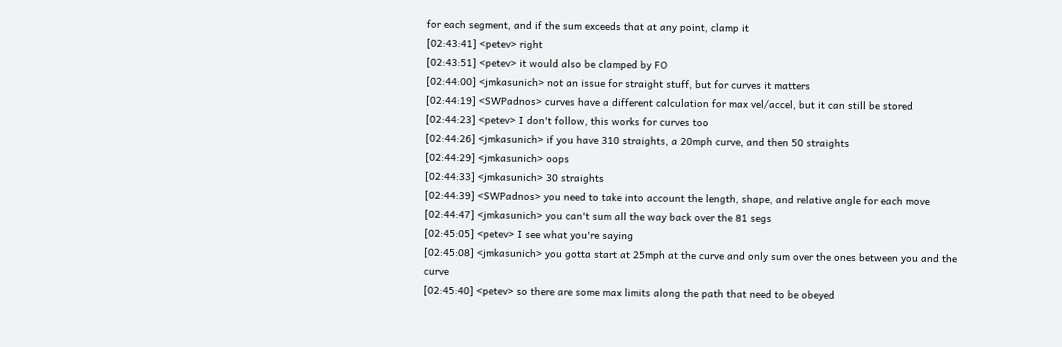for each segment, and if the sum exceeds that at any point, clamp it
[02:43:41] <petev> right
[02:43:51] <petev> it would also be clamped by FO
[02:44:00] <jmkasunich> not an issue for straight stuff, but for curves it matters
[02:44:19] <SWPadnos> curves have a different calculation for max vel/accel, but it can still be stored
[02:44:23] <petev> I don't follow, this works for curves too
[02:44:26] <jmkasunich> if you have 310 straights, a 20mph curve, and then 50 straights
[02:44:29] <jmkasunich> oops
[02:44:33] <jmkasunich> 30 straights
[02:44:39] <SWPadnos> you need to take into account the length, shape, and relative angle for each move
[02:44:47] <jmkasunich> you can't sum all the way back over the 81 segs
[02:45:05] <petev> I see what you're saying
[02:45:08] <jmkasunich> you gotta start at 25mph at the curve and only sum over the ones between you and the curve
[02:45:40] <petev> so there are some max limits along the path that need to be obeyed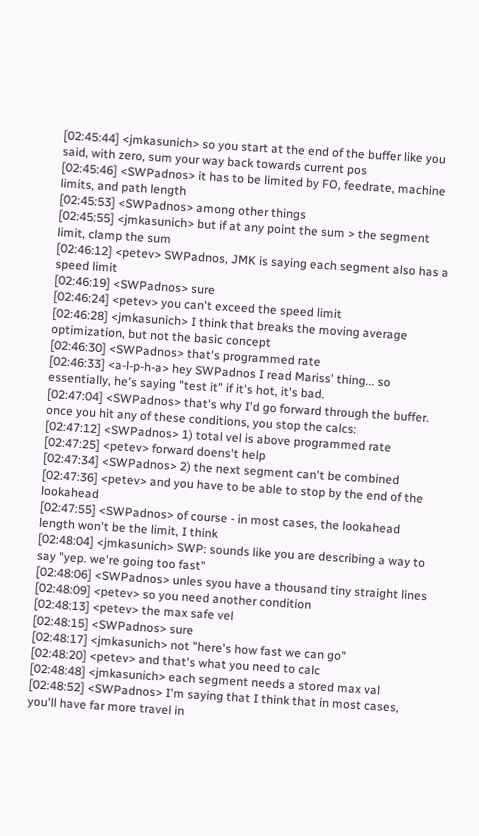[02:45:44] <jmkasunich> so you start at the end of the buffer like you said, with zero, sum your way back towards current pos
[02:45:46] <SWPadnos> it has to be limited by FO, feedrate, machine limits, and path length
[02:45:53] <SWPadnos> among other things
[02:45:55] <jmkasunich> but if at any point the sum > the segment limit, clamp the sum
[02:46:12] <petev> SWPadnos, JMK is saying each segment also has a speed limit
[02:46:19] <SWPadnos> sure
[02:46:24] <petev> you can't exceed the speed limit
[02:46:28] <jmkasunich> I think that breaks the moving average optimization, but not the basic concept
[02:46:30] <SWPadnos> that's programmed rate
[02:46:33] <a-l-p-h-a> hey SWPadnos I read Mariss' thing... so essentially, he's saying "test it" if it's hot, it's bad.
[02:47:04] <SWPadnos> that's why I'd go forward through the buffer. once you hit any of these conditions, you stop the calcs:
[02:47:12] <SWPadnos> 1) total vel is above programmed rate
[02:47:25] <petev> forward doens't help
[02:47:34] <SWPadnos> 2) the next segment can't be combined
[02:47:36] <petev> and you have to be able to stop by the end of the lookahead
[02:47:55] <SWPadnos> of course - in most cases, the lookahead length won't be the limit, I think
[02:48:04] <jmkasunich> SWP: sounds like you are describing a way to say "yep. we're going too fast"
[02:48:06] <SWPadnos> unles syou have a thousand tiny straight lines
[02:48:09] <petev> so you need another condition
[02:48:13] <petev> the max safe vel
[02:48:15] <SWPadnos> sure
[02:48:17] <jmkasunich> not "here's how fast we can go"
[02:48:20] <petev> and that's what you need to calc
[02:48:48] <jmkasunich> each segment needs a stored max val
[02:48:52] <SWPadnos> I'm saying that I think that in most cases, you'll have far more travel in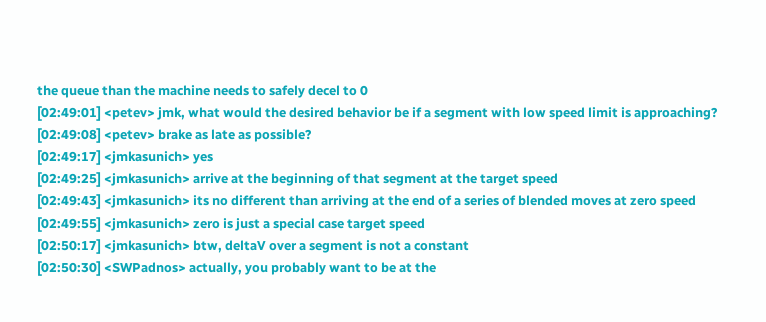the queue than the machine needs to safely decel to 0
[02:49:01] <petev> jmk, what would the desired behavior be if a segment with low speed limit is approaching?
[02:49:08] <petev> brake as late as possible?
[02:49:17] <jmkasunich> yes
[02:49:25] <jmkasunich> arrive at the beginning of that segment at the target speed
[02:49:43] <jmkasunich> its no different than arriving at the end of a series of blended moves at zero speed
[02:49:55] <jmkasunich> zero is just a special case target speed
[02:50:17] <jmkasunich> btw, deltaV over a segment is not a constant
[02:50:30] <SWPadnos> actually, you probably want to be at the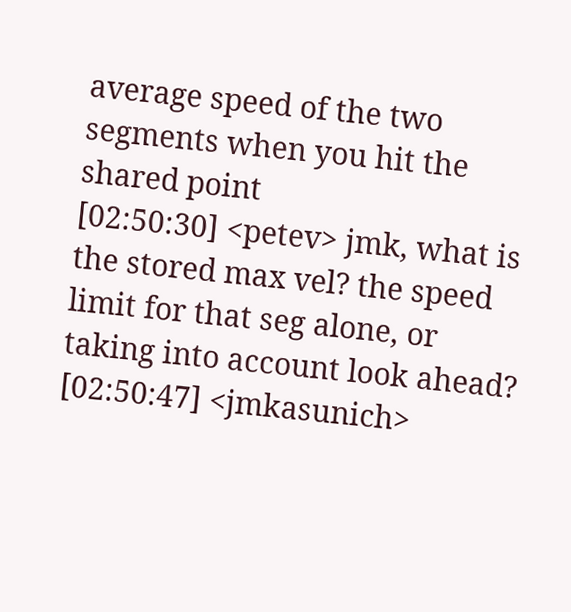average speed of the two segments when you hit the shared point
[02:50:30] <petev> jmk, what is the stored max vel? the speed limit for that seg alone, or taking into account look ahead?
[02:50:47] <jmkasunich>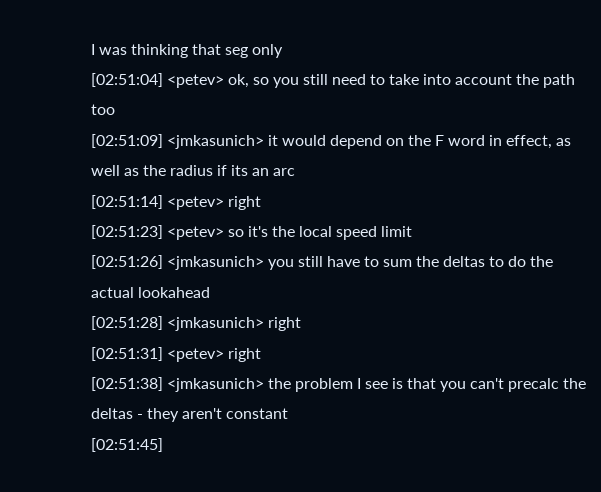I was thinking that seg only
[02:51:04] <petev> ok, so you still need to take into account the path too
[02:51:09] <jmkasunich> it would depend on the F word in effect, as well as the radius if its an arc
[02:51:14] <petev> right
[02:51:23] <petev> so it's the local speed limit
[02:51:26] <jmkasunich> you still have to sum the deltas to do the actual lookahead
[02:51:28] <jmkasunich> right
[02:51:31] <petev> right
[02:51:38] <jmkasunich> the problem I see is that you can't precalc the deltas - they aren't constant
[02:51:45]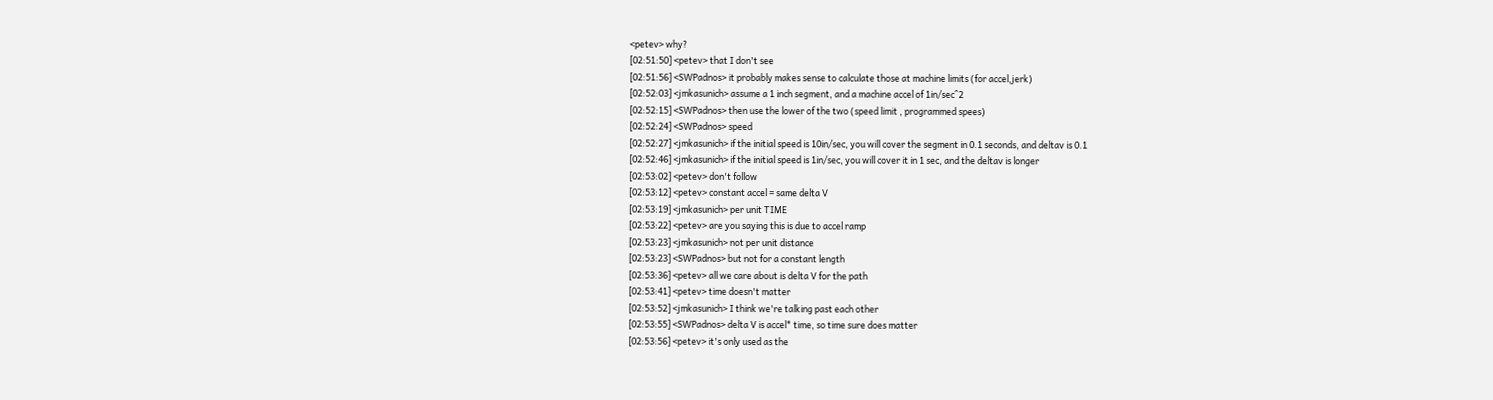<petev> why?
[02:51:50] <petev> that I don't see
[02:51:56] <SWPadnos> it probably makes sense to calculate those at machine limits (for accel,jerk)
[02:52:03] <jmkasunich> assume a 1 inch segment, and a machine accel of 1in/sec^2
[02:52:15] <SWPadnos> then use the lower of the two (speed limit , programmed spees)
[02:52:24] <SWPadnos> speed
[02:52:27] <jmkasunich> if the initial speed is 10in/sec, you will cover the segment in 0.1 seconds, and deltav is 0.1
[02:52:46] <jmkasunich> if the initial speed is 1in/sec, you will cover it in 1 sec, and the deltav is longer
[02:53:02] <petev> don't follow
[02:53:12] <petev> constant accel = same delta V
[02:53:19] <jmkasunich> per unit TIME
[02:53:22] <petev> are you saying this is due to accel ramp
[02:53:23] <jmkasunich> not per unit distance
[02:53:23] <SWPadnos> but not for a constant length
[02:53:36] <petev> all we care about is delta V for the path
[02:53:41] <petev> time doesn't matter
[02:53:52] <jmkasunich> I think we're talking past each other
[02:53:55] <SWPadnos> delta V is accel* time, so time sure does matter
[02:53:56] <petev> it's only used as the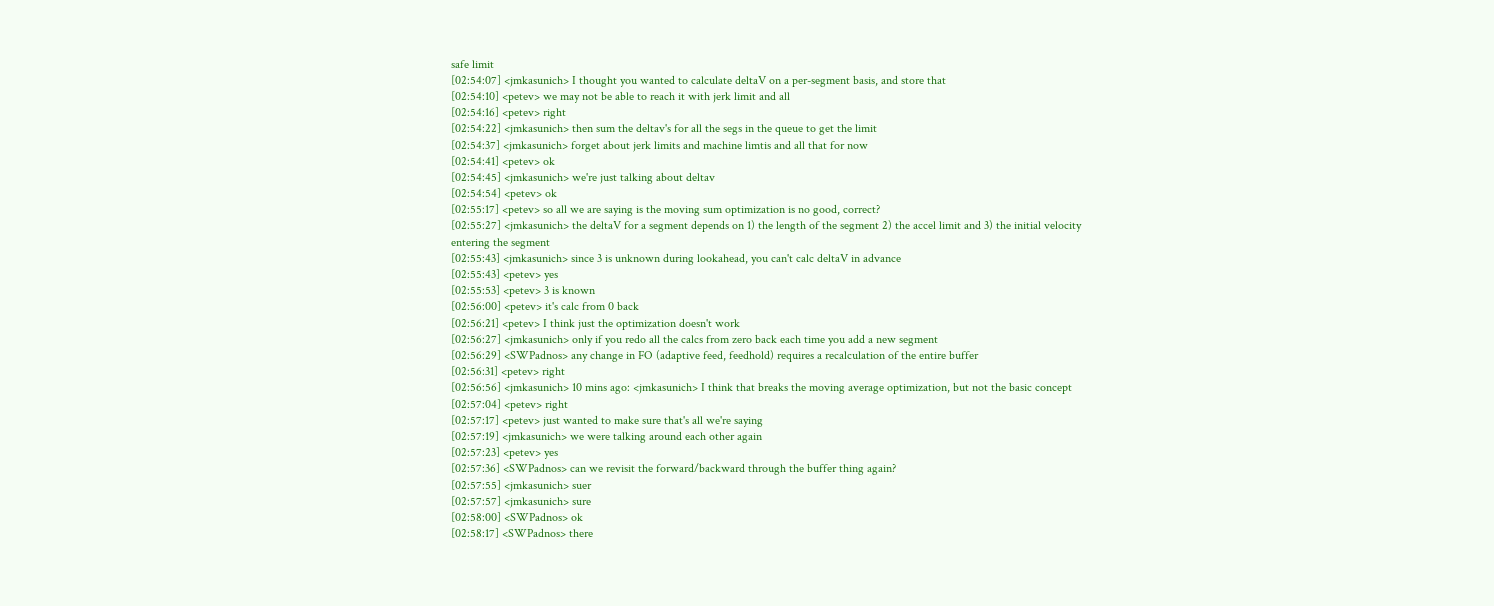safe limit
[02:54:07] <jmkasunich> I thought you wanted to calculate deltaV on a per-segment basis, and store that
[02:54:10] <petev> we may not be able to reach it with jerk limit and all
[02:54:16] <petev> right
[02:54:22] <jmkasunich> then sum the deltav's for all the segs in the queue to get the limit
[02:54:37] <jmkasunich> forget about jerk limits and machine limtis and all that for now
[02:54:41] <petev> ok
[02:54:45] <jmkasunich> we're just talking about deltav
[02:54:54] <petev> ok
[02:55:17] <petev> so all we are saying is the moving sum optimization is no good, correct?
[02:55:27] <jmkasunich> the deltaV for a segment depends on 1) the length of the segment 2) the accel limit and 3) the initial velocity entering the segment
[02:55:43] <jmkasunich> since 3 is unknown during lookahead, you can't calc deltaV in advance
[02:55:43] <petev> yes
[02:55:53] <petev> 3 is known
[02:56:00] <petev> it's calc from 0 back
[02:56:21] <petev> I think just the optimization doesn't work
[02:56:27] <jmkasunich> only if you redo all the calcs from zero back each time you add a new segment
[02:56:29] <SWPadnos> any change in FO (adaptive feed, feedhold) requires a recalculation of the entire buffer
[02:56:31] <petev> right
[02:56:56] <jmkasunich> 10 mins ago: <jmkasunich> I think that breaks the moving average optimization, but not the basic concept
[02:57:04] <petev> right
[02:57:17] <petev> just wanted to make sure that's all we're saying
[02:57:19] <jmkasunich> we were talking around each other again
[02:57:23] <petev> yes
[02:57:36] <SWPadnos> can we revisit the forward/backward through the buffer thing again?
[02:57:55] <jmkasunich> suer
[02:57:57] <jmkasunich> sure
[02:58:00] <SWPadnos> ok
[02:58:17] <SWPadnos> there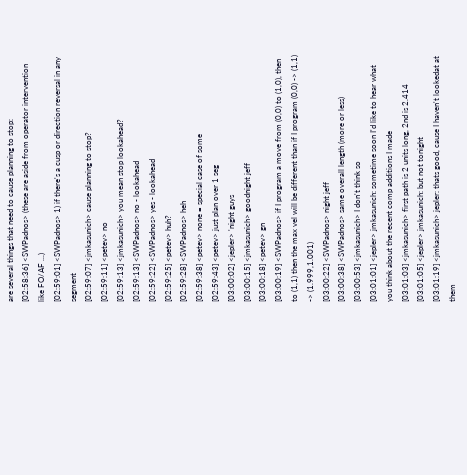are several things that need to cause planning to stop:
[02:58:36] <SWPadnos> (these are aside from operator intervention like FO/AF ...)
[02:59:01] <SWPadnos> 1) if there's a cusp or direction reversal in any segment
[02:59:07] <jmkasunich> cause planning to stop?
[02:59:11] <petev> no
[02:59:13] <jmkasunich> you mean stop lookahead?
[02:59:13] <SWPadnos> no - lookahead
[02:59:22] <SWPadnos> yes - lookahead
[02:59:25] <petev> huh?
[02:59:28] <SWPadnos> heh
[02:59:38] <petev> none = special case of some
[02:59:43] <petev> just plan over 1 seg
[03:00:02] <jepler> 'night guys
[03:00:15] <jmkasunich> goodnight jeff
[03:00:18] <petev> gn
[03:00:19] <SWPadnos> if I program a move from (0,0) to (1,0), then to (1,1) then the max vel will be different than if I program (0,0) -> (1,1) -> (1.999,1.001)
[03:00:22] <SWPadnos> night jeff
[03:00:38] <SWPadnos> same overall length (more or less)
[03:00:53] <jmkasunich> I don't think so
[03:01:01] <jepler> jmkasunich: sometime soon I'd like to hear what you think about the recent comp additions I made
[03:01:03] <jmkasunich> first path is 2 units long, 2nd is 2.414
[03:01:05] <jepler> jmkasunich: but not tonight
[03:01:19] <jmkasunich> jepler: thats good, cause I haven't lookedat at them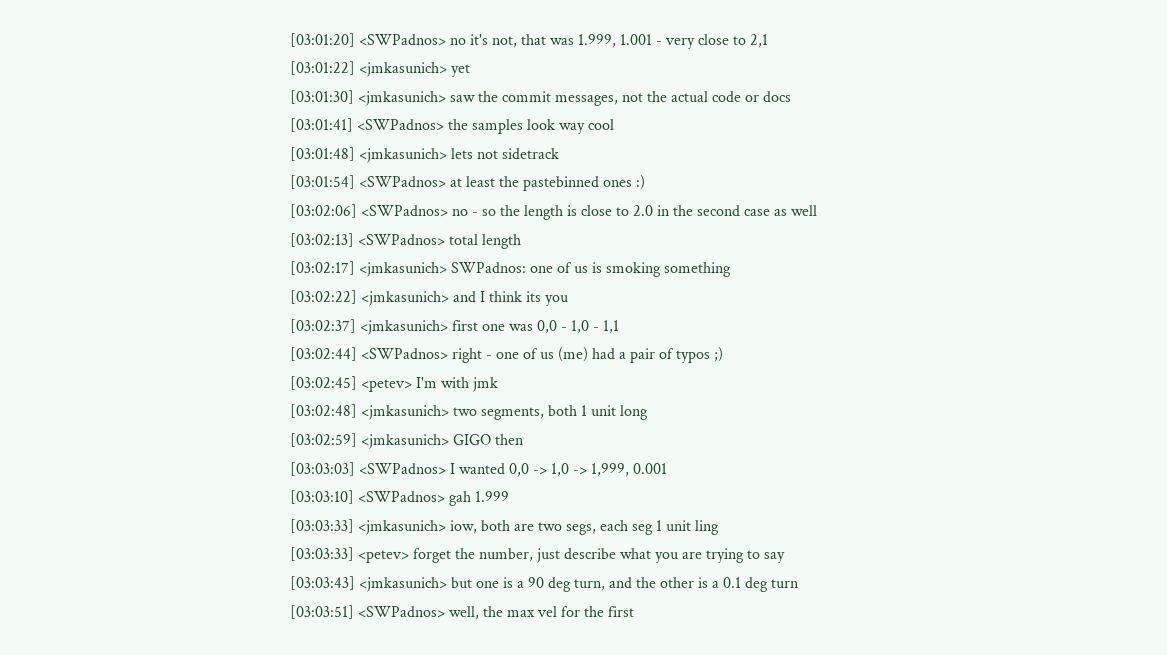[03:01:20] <SWPadnos> no it's not, that was 1.999, 1.001 - very close to 2,1
[03:01:22] <jmkasunich> yet
[03:01:30] <jmkasunich> saw the commit messages, not the actual code or docs
[03:01:41] <SWPadnos> the samples look way cool
[03:01:48] <jmkasunich> lets not sidetrack
[03:01:54] <SWPadnos> at least the pastebinned ones :)
[03:02:06] <SWPadnos> no - so the length is close to 2.0 in the second case as well
[03:02:13] <SWPadnos> total length
[03:02:17] <jmkasunich> SWPadnos: one of us is smoking something
[03:02:22] <jmkasunich> and I think its you
[03:02:37] <jmkasunich> first one was 0,0 - 1,0 - 1,1
[03:02:44] <SWPadnos> right - one of us (me) had a pair of typos ;)
[03:02:45] <petev> I'm with jmk
[03:02:48] <jmkasunich> two segments, both 1 unit long
[03:02:59] <jmkasunich> GIGO then
[03:03:03] <SWPadnos> I wanted 0,0 -> 1,0 -> 1,999, 0.001
[03:03:10] <SWPadnos> gah 1.999
[03:03:33] <jmkasunich> iow, both are two segs, each seg 1 unit ling
[03:03:33] <petev> forget the number, just describe what you are trying to say
[03:03:43] <jmkasunich> but one is a 90 deg turn, and the other is a 0.1 deg turn
[03:03:51] <SWPadnos> well, the max vel for the first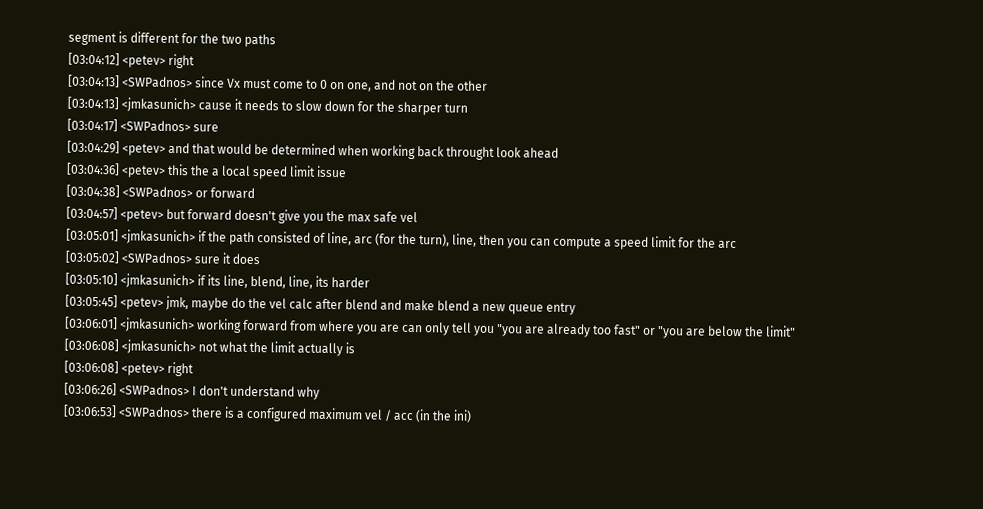segment is different for the two paths
[03:04:12] <petev> right
[03:04:13] <SWPadnos> since Vx must come to 0 on one, and not on the other
[03:04:13] <jmkasunich> cause it needs to slow down for the sharper turn
[03:04:17] <SWPadnos> sure
[03:04:29] <petev> and that would be determined when working back throught look ahead
[03:04:36] <petev> this the a local speed limit issue
[03:04:38] <SWPadnos> or forward
[03:04:57] <petev> but forward doesn't give you the max safe vel
[03:05:01] <jmkasunich> if the path consisted of line, arc (for the turn), line, then you can compute a speed limit for the arc
[03:05:02] <SWPadnos> sure it does
[03:05:10] <jmkasunich> if its line, blend, line, its harder
[03:05:45] <petev> jmk, maybe do the vel calc after blend and make blend a new queue entry
[03:06:01] <jmkasunich> working forward from where you are can only tell you "you are already too fast" or "you are below the limit"
[03:06:08] <jmkasunich> not what the limit actually is
[03:06:08] <petev> right
[03:06:26] <SWPadnos> I don't understand why
[03:06:53] <SWPadnos> there is a configured maximum vel / acc (in the ini)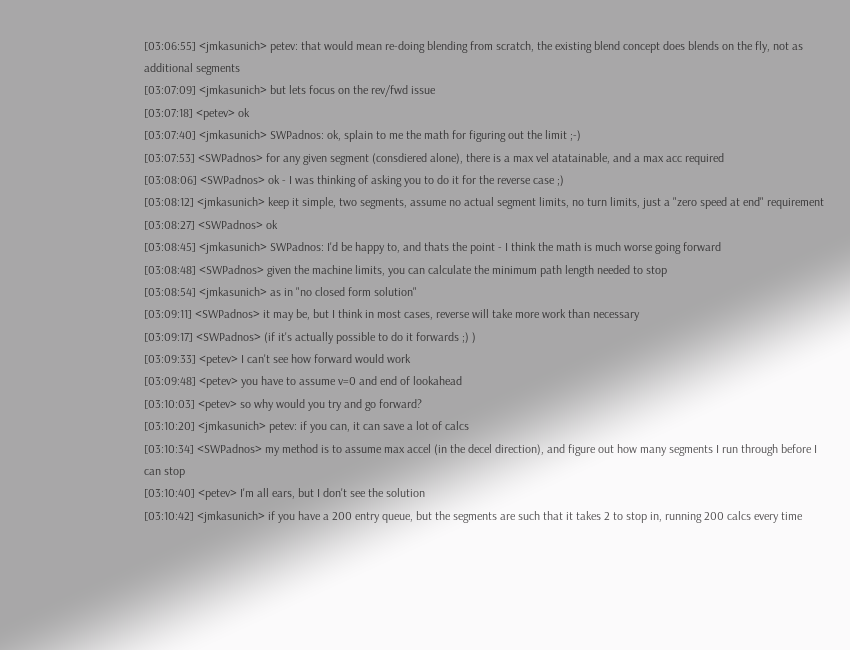[03:06:55] <jmkasunich> petev: that would mean re-doing blending from scratch, the existing blend concept does blends on the fly, not as additional segments
[03:07:09] <jmkasunich> but lets focus on the rev/fwd issue
[03:07:18] <petev> ok
[03:07:40] <jmkasunich> SWPadnos: ok, splain to me the math for figuring out the limit ;-)
[03:07:53] <SWPadnos> for any given segment (consdiered alone), there is a max vel atatainable, and a max acc required
[03:08:06] <SWPadnos> ok - I was thinking of asking you to do it for the reverse case ;)
[03:08:12] <jmkasunich> keep it simple, two segments, assume no actual segment limits, no turn limits, just a "zero speed at end" requirement
[03:08:27] <SWPadnos> ok
[03:08:45] <jmkasunich> SWPadnos: I'd be happy to, and thats the point - I think the math is much worse going forward
[03:08:48] <SWPadnos> given the machine limits, you can calculate the minimum path length needed to stop
[03:08:54] <jmkasunich> as in "no closed form solution"
[03:09:11] <SWPadnos> it may be, but I think in most cases, reverse will take more work than necessary
[03:09:17] <SWPadnos> (if it's actually possible to do it forwards ;) )
[03:09:33] <petev> I can't see how forward would work
[03:09:48] <petev> you have to assume v=0 and end of lookahead
[03:10:03] <petev> so why would you try and go forward?
[03:10:20] <jmkasunich> petev: if you can, it can save a lot of calcs
[03:10:34] <SWPadnos> my method is to assume max accel (in the decel direction), and figure out how many segments I run through before I can stop
[03:10:40] <petev> I'm all ears, but I don't see the solution
[03:10:42] <jmkasunich> if you have a 200 entry queue, but the segments are such that it takes 2 to stop in, running 200 calcs every time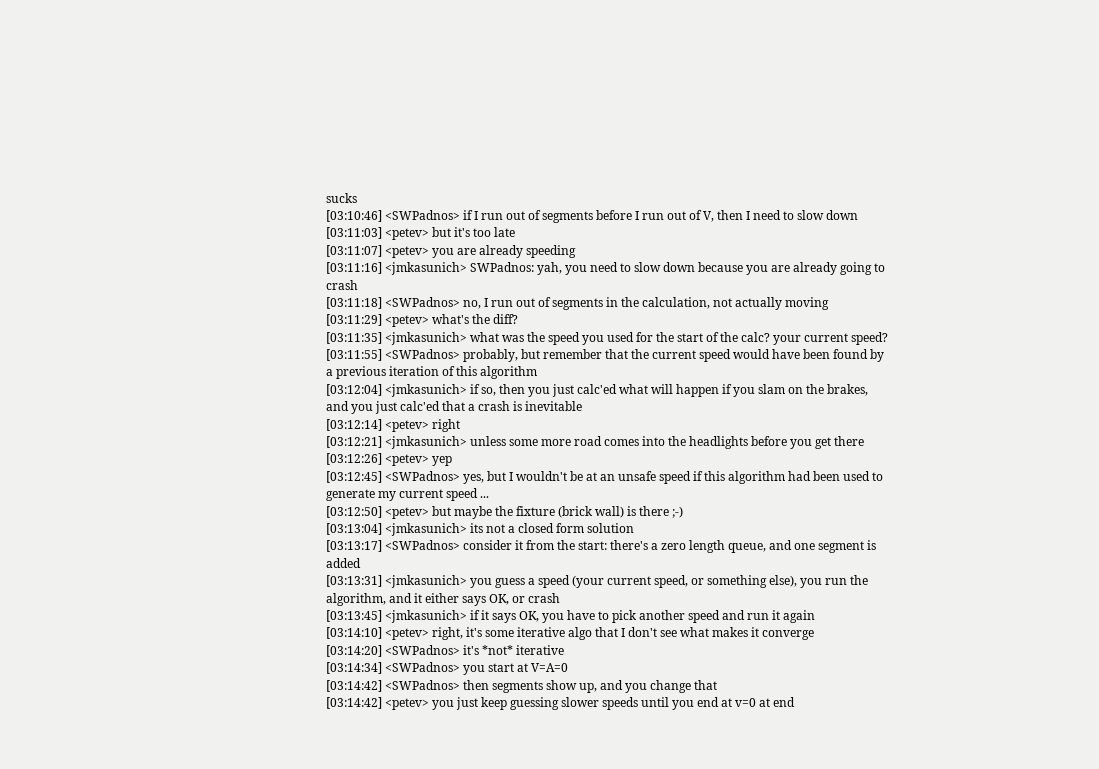sucks
[03:10:46] <SWPadnos> if I run out of segments before I run out of V, then I need to slow down
[03:11:03] <petev> but it's too late
[03:11:07] <petev> you are already speeding
[03:11:16] <jmkasunich> SWPadnos: yah, you need to slow down because you are already going to crash
[03:11:18] <SWPadnos> no, I run out of segments in the calculation, not actually moving
[03:11:29] <petev> what's the diff?
[03:11:35] <jmkasunich> what was the speed you used for the start of the calc? your current speed?
[03:11:55] <SWPadnos> probably, but remember that the current speed would have been found by a previous iteration of this algorithm
[03:12:04] <jmkasunich> if so, then you just calc'ed what will happen if you slam on the brakes, and you just calc'ed that a crash is inevitable
[03:12:14] <petev> right
[03:12:21] <jmkasunich> unless some more road comes into the headlights before you get there
[03:12:26] <petev> yep
[03:12:45] <SWPadnos> yes, but I wouldn't be at an unsafe speed if this algorithm had been used to generate my current speed ...
[03:12:50] <petev> but maybe the fixture (brick wall) is there ;-)
[03:13:04] <jmkasunich> its not a closed form solution
[03:13:17] <SWPadnos> consider it from the start: there's a zero length queue, and one segment is added
[03:13:31] <jmkasunich> you guess a speed (your current speed, or something else), you run the algorithm, and it either says OK, or crash
[03:13:45] <jmkasunich> if it says OK, you have to pick another speed and run it again
[03:14:10] <petev> right, it's some iterative algo that I don't see what makes it converge
[03:14:20] <SWPadnos> it's *not* iterative
[03:14:34] <SWPadnos> you start at V=A=0
[03:14:42] <SWPadnos> then segments show up, and you change that
[03:14:42] <petev> you just keep guessing slower speeds until you end at v=0 at end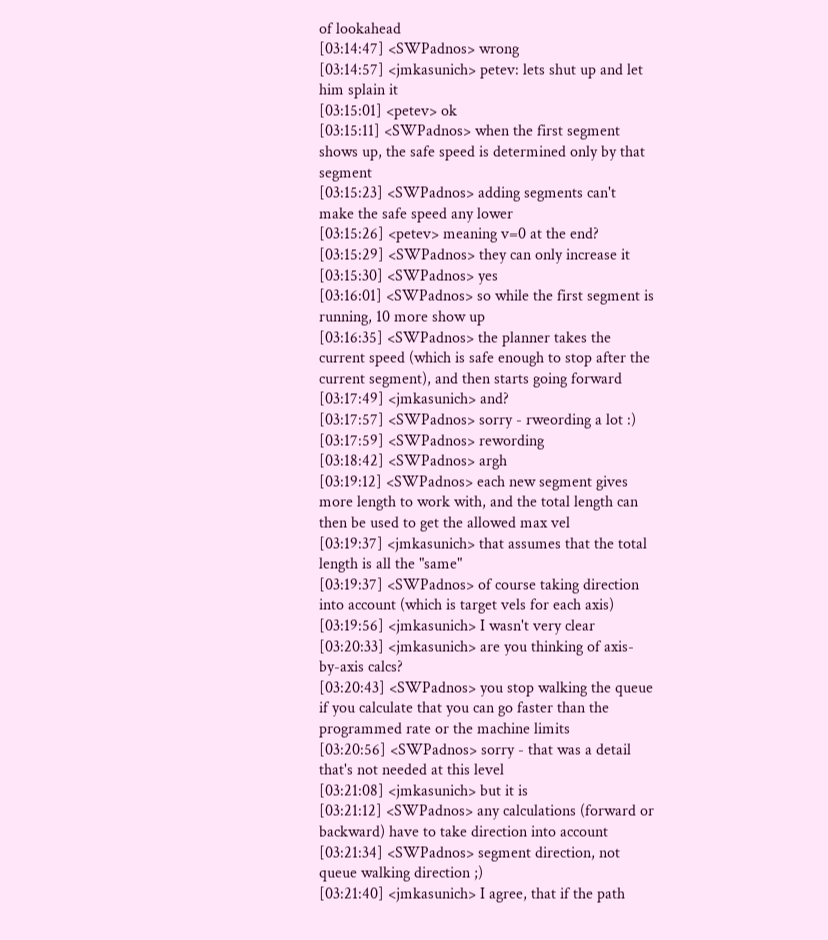of lookahead
[03:14:47] <SWPadnos> wrong
[03:14:57] <jmkasunich> petev: lets shut up and let him splain it
[03:15:01] <petev> ok
[03:15:11] <SWPadnos> when the first segment shows up, the safe speed is determined only by that segment
[03:15:23] <SWPadnos> adding segments can't make the safe speed any lower
[03:15:26] <petev> meaning v=0 at the end?
[03:15:29] <SWPadnos> they can only increase it
[03:15:30] <SWPadnos> yes
[03:16:01] <SWPadnos> so while the first segment is running, 10 more show up
[03:16:35] <SWPadnos> the planner takes the current speed (which is safe enough to stop after the current segment), and then starts going forward
[03:17:49] <jmkasunich> and?
[03:17:57] <SWPadnos> sorry - rweording a lot :)
[03:17:59] <SWPadnos> rewording
[03:18:42] <SWPadnos> argh
[03:19:12] <SWPadnos> each new segment gives more length to work with, and the total length can then be used to get the allowed max vel
[03:19:37] <jmkasunich> that assumes that the total length is all the "same"
[03:19:37] <SWPadnos> of course taking direction into account (which is target vels for each axis)
[03:19:56] <jmkasunich> I wasn't very clear
[03:20:33] <jmkasunich> are you thinking of axis-by-axis calcs?
[03:20:43] <SWPadnos> you stop walking the queue if you calculate that you can go faster than the programmed rate or the machine limits
[03:20:56] <SWPadnos> sorry - that was a detail that's not needed at this level
[03:21:08] <jmkasunich> but it is
[03:21:12] <SWPadnos> any calculations (forward or backward) have to take direction into account
[03:21:34] <SWPadnos> segment direction, not queue walking direction ;)
[03:21:40] <jmkasunich> I agree, that if the path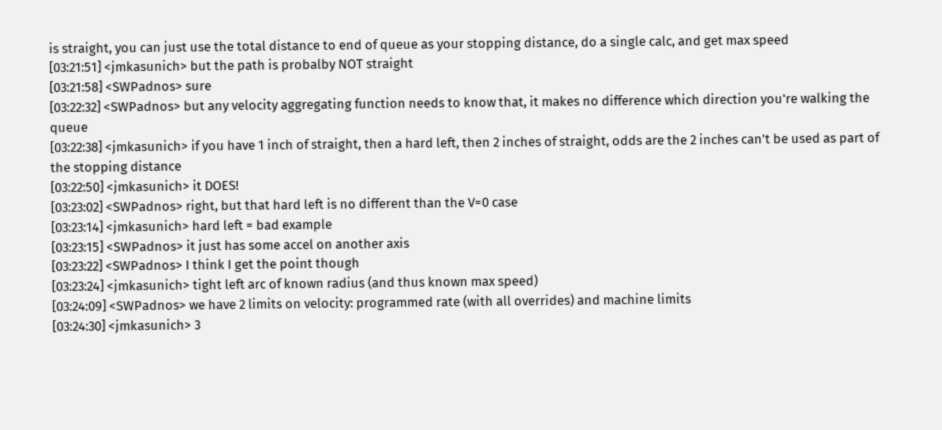is straight, you can just use the total distance to end of queue as your stopping distance, do a single calc, and get max speed
[03:21:51] <jmkasunich> but the path is probalby NOT straight
[03:21:58] <SWPadnos> sure
[03:22:32] <SWPadnos> but any velocity aggregating function needs to know that, it makes no difference which direction you're walking the queue
[03:22:38] <jmkasunich> if you have 1 inch of straight, then a hard left, then 2 inches of straight, odds are the 2 inches can't be used as part of the stopping distance
[03:22:50] <jmkasunich> it DOES!
[03:23:02] <SWPadnos> right, but that hard left is no different than the V=0 case
[03:23:14] <jmkasunich> hard left = bad example
[03:23:15] <SWPadnos> it just has some accel on another axis
[03:23:22] <SWPadnos> I think I get the point though
[03:23:24] <jmkasunich> tight left arc of known radius (and thus known max speed)
[03:24:09] <SWPadnos> we have 2 limits on velocity: programmed rate (with all overrides) and machine limits
[03:24:30] <jmkasunich> 3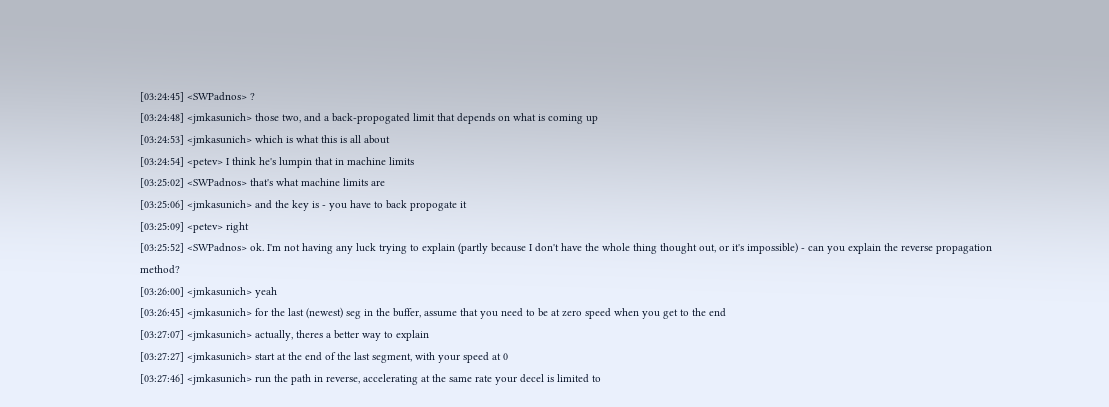[03:24:45] <SWPadnos> ?
[03:24:48] <jmkasunich> those two, and a back-propogated limit that depends on what is coming up
[03:24:53] <jmkasunich> which is what this is all about
[03:24:54] <petev> I think he's lumpin that in machine limits
[03:25:02] <SWPadnos> that's what machine limits are
[03:25:06] <jmkasunich> and the key is - you have to back propogate it
[03:25:09] <petev> right
[03:25:52] <SWPadnos> ok. I'm not having any luck trying to explain (partly because I don't have the whole thing thought out, or it's impossible) - can you explain the reverse propagation method?
[03:26:00] <jmkasunich> yeah
[03:26:45] <jmkasunich> for the last (newest) seg in the buffer, assume that you need to be at zero speed when you get to the end
[03:27:07] <jmkasunich> actually, theres a better way to explain
[03:27:27] <jmkasunich> start at the end of the last segment, with your speed at 0
[03:27:46] <jmkasunich> run the path in reverse, accelerating at the same rate your decel is limited to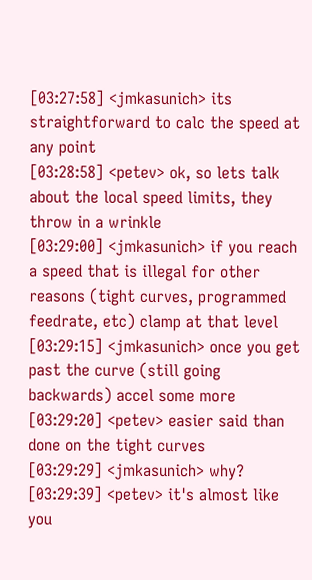[03:27:58] <jmkasunich> its straightforward to calc the speed at any point
[03:28:58] <petev> ok, so lets talk about the local speed limits, they throw in a wrinkle
[03:29:00] <jmkasunich> if you reach a speed that is illegal for other reasons (tight curves, programmed feedrate, etc) clamp at that level
[03:29:15] <jmkasunich> once you get past the curve (still going backwards) accel some more
[03:29:20] <petev> easier said than done on the tight curves
[03:29:29] <jmkasunich> why?
[03:29:39] <petev> it's almost like you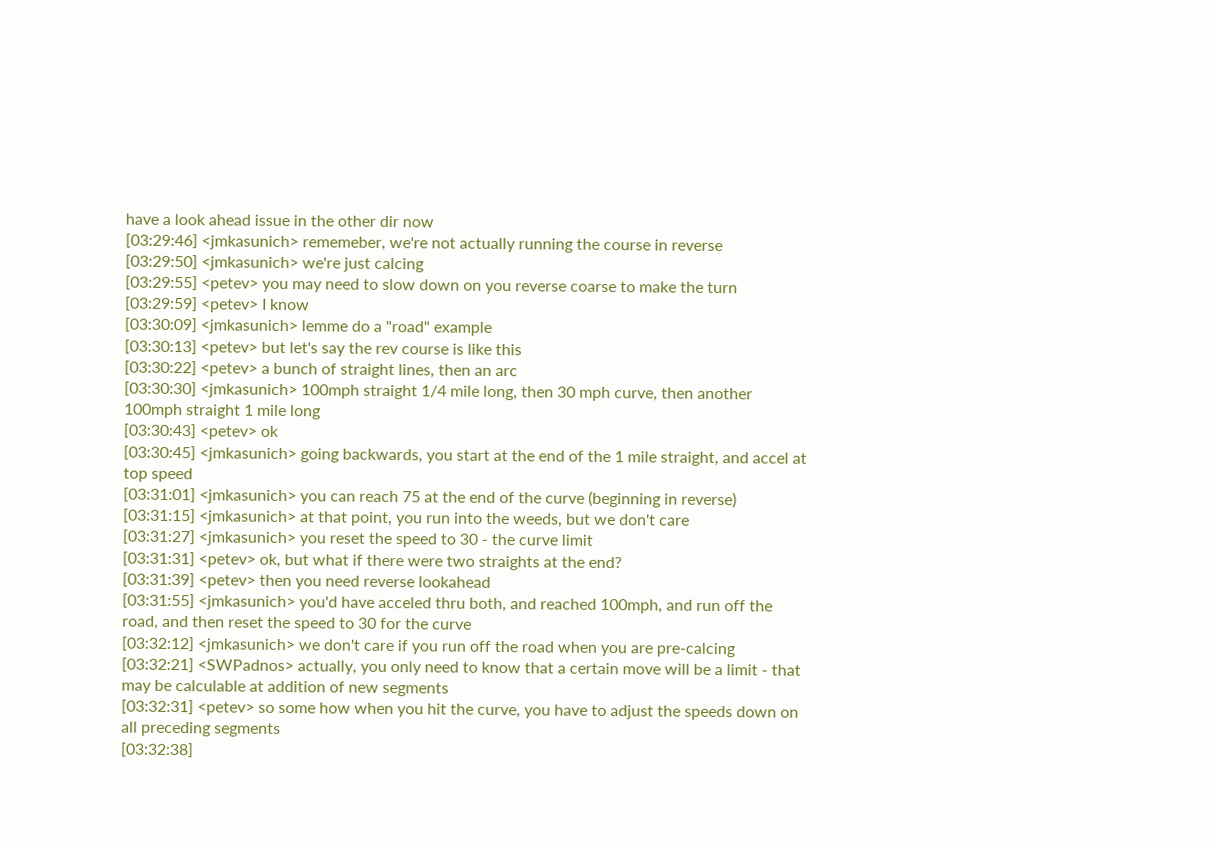have a look ahead issue in the other dir now
[03:29:46] <jmkasunich> rememeber, we're not actually running the course in reverse
[03:29:50] <jmkasunich> we're just calcing
[03:29:55] <petev> you may need to slow down on you reverse coarse to make the turn
[03:29:59] <petev> I know
[03:30:09] <jmkasunich> lemme do a "road" example
[03:30:13] <petev> but let's say the rev course is like this
[03:30:22] <petev> a bunch of straight lines, then an arc
[03:30:30] <jmkasunich> 100mph straight 1/4 mile long, then 30 mph curve, then another 100mph straight 1 mile long
[03:30:43] <petev> ok
[03:30:45] <jmkasunich> going backwards, you start at the end of the 1 mile straight, and accel at top speed
[03:31:01] <jmkasunich> you can reach 75 at the end of the curve (beginning in reverse)
[03:31:15] <jmkasunich> at that point, you run into the weeds, but we don't care
[03:31:27] <jmkasunich> you reset the speed to 30 - the curve limit
[03:31:31] <petev> ok, but what if there were two straights at the end?
[03:31:39] <petev> then you need reverse lookahead
[03:31:55] <jmkasunich> you'd have acceled thru both, and reached 100mph, and run off the road, and then reset the speed to 30 for the curve
[03:32:12] <jmkasunich> we don't care if you run off the road when you are pre-calcing
[03:32:21] <SWPadnos> actually, you only need to know that a certain move will be a limit - that may be calculable at addition of new segments
[03:32:31] <petev> so some how when you hit the curve, you have to adjust the speeds down on all preceding segments
[03:32:38]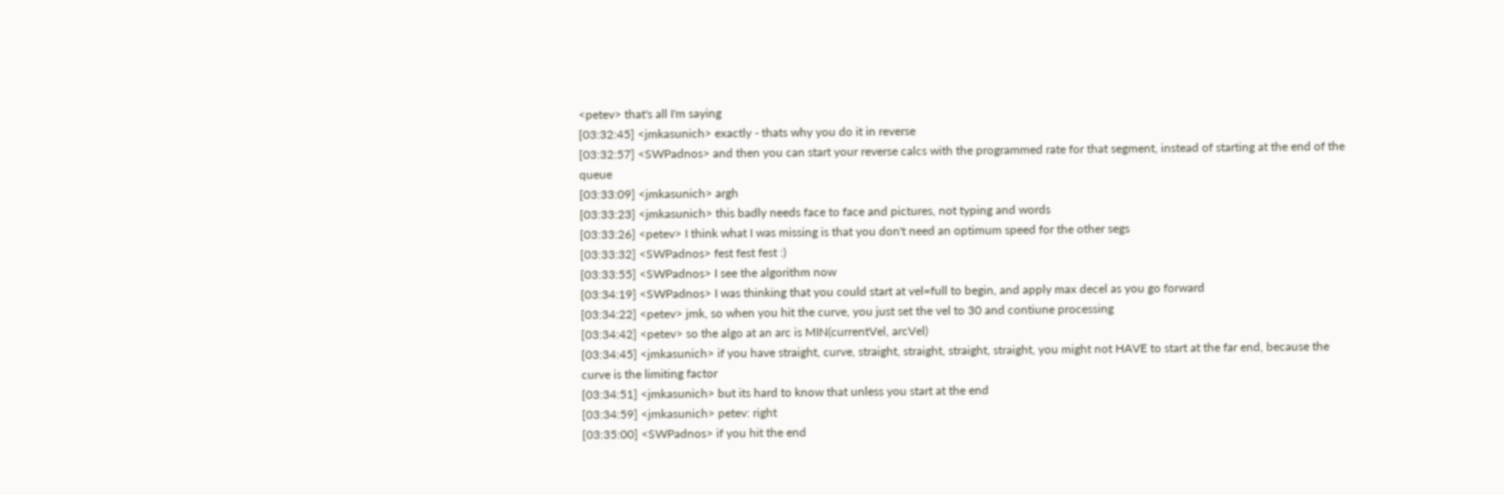<petev> that's all I'm saying
[03:32:45] <jmkasunich> exactly - thats why you do it in reverse
[03:32:57] <SWPadnos> and then you can start your reverse calcs with the programmed rate for that segment, instead of starting at the end of the queue
[03:33:09] <jmkasunich> argh
[03:33:23] <jmkasunich> this badly needs face to face and pictures, not typing and words
[03:33:26] <petev> I think what I was missing is that you don't need an optimum speed for the other segs
[03:33:32] <SWPadnos> fest fest fest :)
[03:33:55] <SWPadnos> I see the algorithm now
[03:34:19] <SWPadnos> I was thinking that you could start at vel=full to begin, and apply max decel as you go forward
[03:34:22] <petev> jmk, so when you hit the curve, you just set the vel to 30 and contiune processing
[03:34:42] <petev> so the algo at an arc is MIN(currentVel, arcVel)
[03:34:45] <jmkasunich> if you have straight, curve, straight, straight, straight, straight, you might not HAVE to start at the far end, because the curve is the limiting factor
[03:34:51] <jmkasunich> but its hard to know that unless you start at the end
[03:34:59] <jmkasunich> petev: right
[03:35:00] <SWPadnos> if you hit the end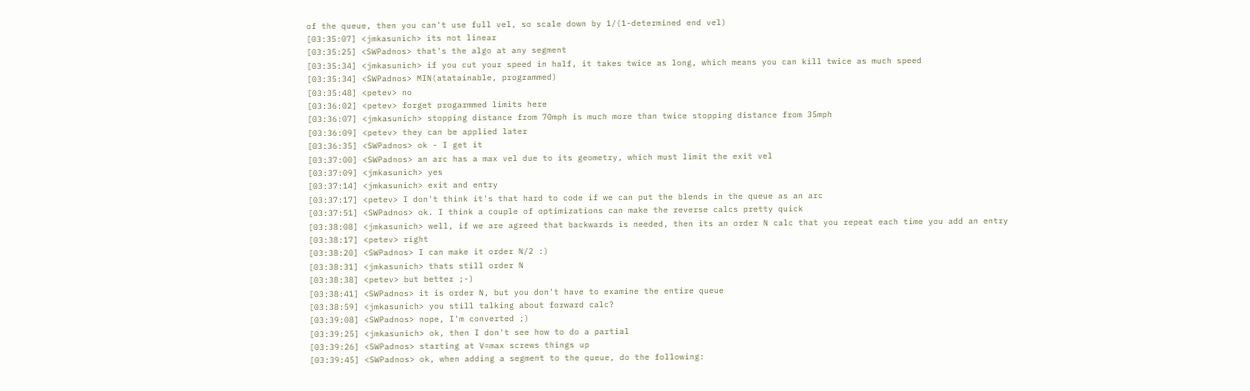of the queue, then you can't use full vel, so scale down by 1/(1-determined end vel)
[03:35:07] <jmkasunich> its not linear
[03:35:25] <SWPadnos> that's the algo at any segment
[03:35:34] <jmkasunich> if you cut your speed in half, it takes twice as long, which means you can kill twice as much speed
[03:35:34] <SWPadnos> MIN(atatainable, programmed)
[03:35:48] <petev> no
[03:36:02] <petev> forget progarmmed limits here
[03:36:07] <jmkasunich> stopping distance from 70mph is much more than twice stopping distance from 35mph
[03:36:09] <petev> they can be applied later
[03:36:35] <SWPadnos> ok - I get it
[03:37:00] <SWPadnos> an arc has a max vel due to its geometry, which must limit the exit vel
[03:37:09] <jmkasunich> yes
[03:37:14] <jmkasunich> exit and entry
[03:37:17] <petev> I don't think it's that hard to code if we can put the blends in the queue as an arc
[03:37:51] <SWPadnos> ok. I think a couple of optimizations can make the reverse calcs pretty quick
[03:38:08] <jmkasunich> well, if we are agreed that backwards is needed, then its an order N calc that you repeat each time you add an entry
[03:38:17] <petev> right
[03:38:20] <SWPadnos> I can make it order N/2 :)
[03:38:31] <jmkasunich> thats still order N
[03:38:38] <petev> but better ;-)
[03:38:41] <SWPadnos> it is order N, but you don't have to examine the entire queue
[03:38:59] <jmkasunich> you still talking about forward calc?
[03:39:08] <SWPadnos> nope, I'm converted ;)
[03:39:25] <jmkasunich> ok, then I don't see how to do a partial
[03:39:26] <SWPadnos> starting at V=max screws things up
[03:39:45] <SWPadnos> ok, when adding a segment to the queue, do the following: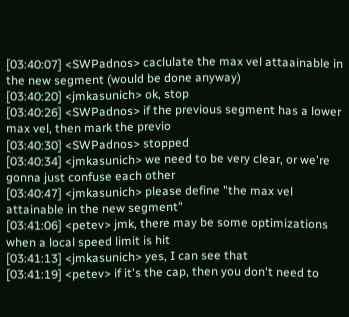[03:40:07] <SWPadnos> caclulate the max vel attaainable in the new segment (would be done anyway)
[03:40:20] <jmkasunich> ok, stop
[03:40:26] <SWPadnos> if the previous segment has a lower max vel, then mark the previo
[03:40:30] <SWPadnos> stopped
[03:40:34] <jmkasunich> we need to be very clear, or we're gonna just confuse each other
[03:40:47] <jmkasunich> please define "the max vel attainable in the new segment"
[03:41:06] <petev> jmk, there may be some optimizations when a local speed limit is hit
[03:41:13] <jmkasunich> yes, I can see that
[03:41:19] <petev> if it's the cap, then you don't need to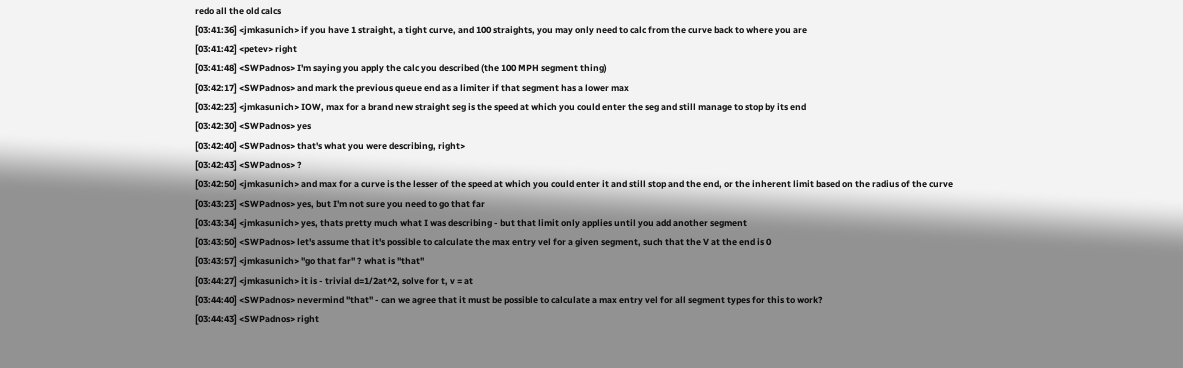redo all the old calcs
[03:41:36] <jmkasunich> if you have 1 straight, a tight curve, and 100 straights, you may only need to calc from the curve back to where you are
[03:41:42] <petev> right
[03:41:48] <SWPadnos> I'm saying you apply the calc you described (the 100 MPH segment thing)
[03:42:17] <SWPadnos> and mark the previous queue end as a limiter if that segment has a lower max
[03:42:23] <jmkasunich> IOW, max for a brand new straight seg is the speed at which you could enter the seg and still manage to stop by its end
[03:42:30] <SWPadnos> yes
[03:42:40] <SWPadnos> that's what you were describing, right>
[03:42:43] <SWPadnos> ?
[03:42:50] <jmkasunich> and max for a curve is the lesser of the speed at which you could enter it and still stop and the end, or the inherent limit based on the radius of the curve
[03:43:23] <SWPadnos> yes, but I'm not sure you need to go that far
[03:43:34] <jmkasunich> yes, thats pretty much what I was describing - but that limit only applies until you add another segment
[03:43:50] <SWPadnos> let's assume that it's possible to calculate the max entry vel for a given segment, such that the V at the end is 0
[03:43:57] <jmkasunich> "go that far" ? what is "that"
[03:44:27] <jmkasunich> it is - trivial d=1/2at^2, solve for t, v = at
[03:44:40] <SWPadnos> nevermind "that" - can we agree that it must be possible to calculate a max entry vel for all segment types for this to work?
[03:44:43] <SWPadnos> right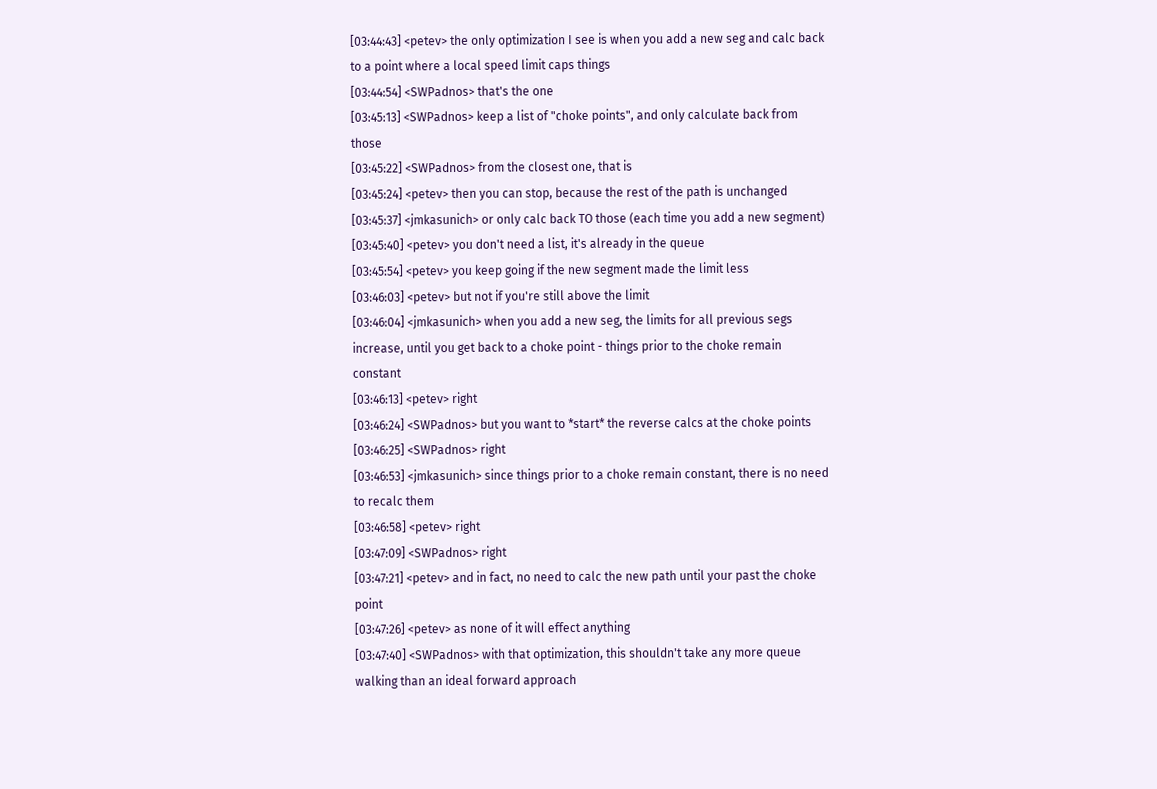[03:44:43] <petev> the only optimization I see is when you add a new seg and calc back to a point where a local speed limit caps things
[03:44:54] <SWPadnos> that's the one
[03:45:13] <SWPadnos> keep a list of "choke points", and only calculate back from those
[03:45:22] <SWPadnos> from the closest one, that is
[03:45:24] <petev> then you can stop, because the rest of the path is unchanged
[03:45:37] <jmkasunich> or only calc back TO those (each time you add a new segment)
[03:45:40] <petev> you don't need a list, it's already in the queue
[03:45:54] <petev> you keep going if the new segment made the limit less
[03:46:03] <petev> but not if you're still above the limit
[03:46:04] <jmkasunich> when you add a new seg, the limits for all previous segs increase, until you get back to a choke point - things prior to the choke remain constant
[03:46:13] <petev> right
[03:46:24] <SWPadnos> but you want to *start* the reverse calcs at the choke points
[03:46:25] <SWPadnos> right
[03:46:53] <jmkasunich> since things prior to a choke remain constant, there is no need to recalc them
[03:46:58] <petev> right
[03:47:09] <SWPadnos> right
[03:47:21] <petev> and in fact, no need to calc the new path until your past the choke point
[03:47:26] <petev> as none of it will effect anything
[03:47:40] <SWPadnos> with that optimization, this shouldn't take any more queue walking than an ideal forward approach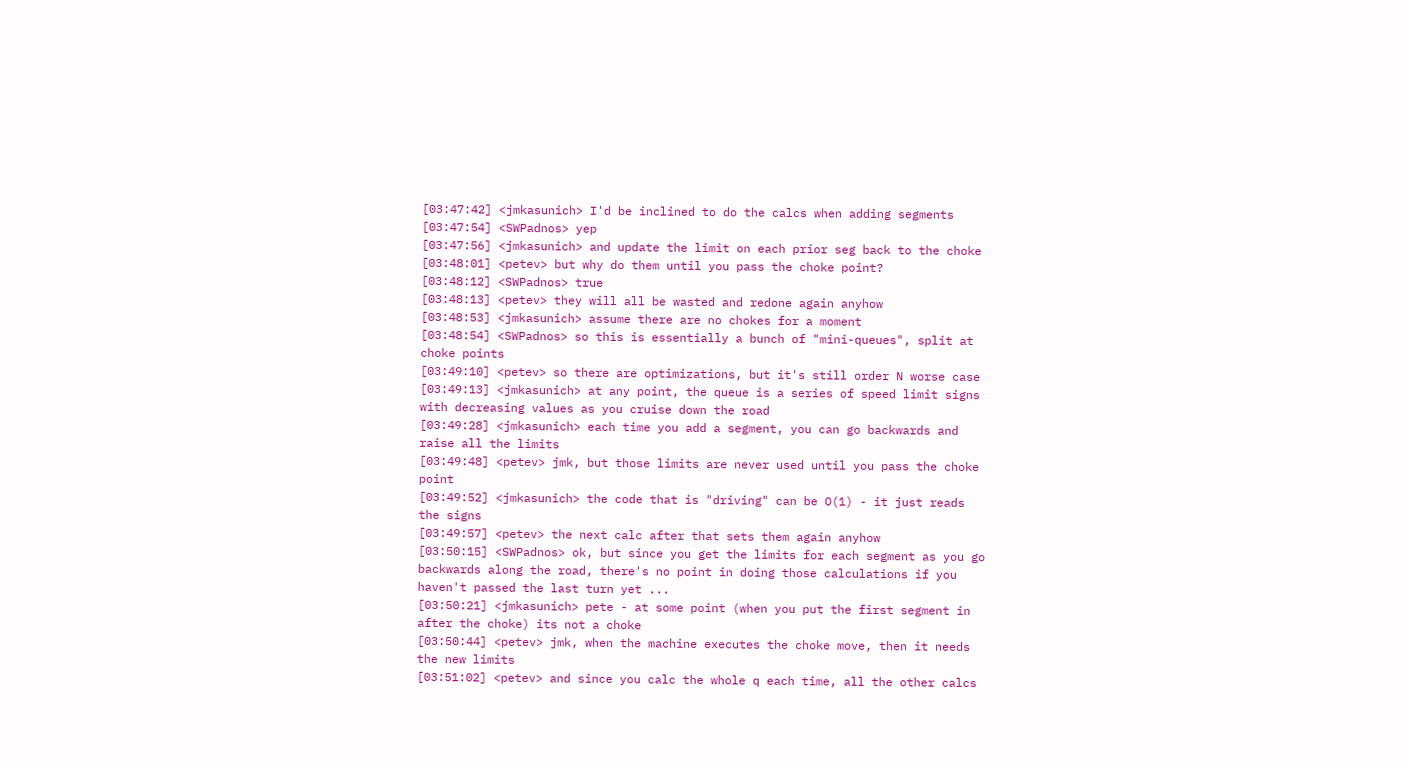[03:47:42] <jmkasunich> I'd be inclined to do the calcs when adding segments
[03:47:54] <SWPadnos> yep
[03:47:56] <jmkasunich> and update the limit on each prior seg back to the choke
[03:48:01] <petev> but why do them until you pass the choke point?
[03:48:12] <SWPadnos> true
[03:48:13] <petev> they will all be wasted and redone again anyhow
[03:48:53] <jmkasunich> assume there are no chokes for a moment
[03:48:54] <SWPadnos> so this is essentially a bunch of "mini-queues", split at choke points
[03:49:10] <petev> so there are optimizations, but it's still order N worse case
[03:49:13] <jmkasunich> at any point, the queue is a series of speed limit signs with decreasing values as you cruise down the road
[03:49:28] <jmkasunich> each time you add a segment, you can go backwards and raise all the limits
[03:49:48] <petev> jmk, but those limits are never used until you pass the choke point
[03:49:52] <jmkasunich> the code that is "driving" can be O(1) - it just reads the signs
[03:49:57] <petev> the next calc after that sets them again anyhow
[03:50:15] <SWPadnos> ok, but since you get the limits for each segment as you go backwards along the road, there's no point in doing those calculations if you haven't passed the last turn yet ...
[03:50:21] <jmkasunich> pete - at some point (when you put the first segment in after the choke) its not a choke
[03:50:44] <petev> jmk, when the machine executes the choke move, then it needs the new limits
[03:51:02] <petev> and since you calc the whole q each time, all the other calcs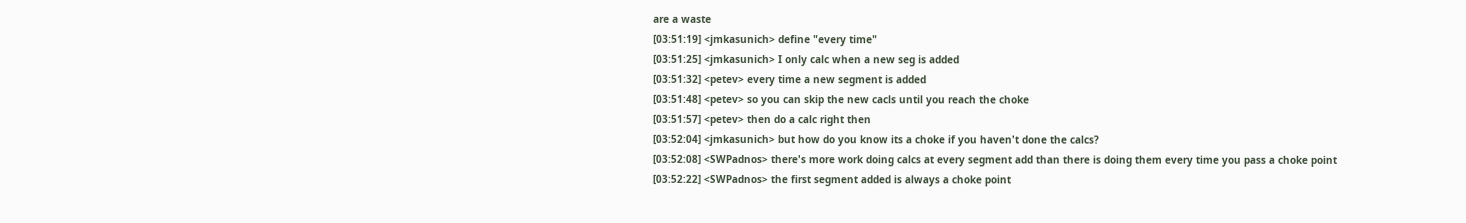are a waste
[03:51:19] <jmkasunich> define "every time"
[03:51:25] <jmkasunich> I only calc when a new seg is added
[03:51:32] <petev> every time a new segment is added
[03:51:48] <petev> so you can skip the new cacls until you reach the choke
[03:51:57] <petev> then do a calc right then
[03:52:04] <jmkasunich> but how do you know its a choke if you haven't done the calcs?
[03:52:08] <SWPadnos> there's more work doing calcs at every segment add than there is doing them every time you pass a choke point
[03:52:22] <SWPadnos> the first segment added is always a choke point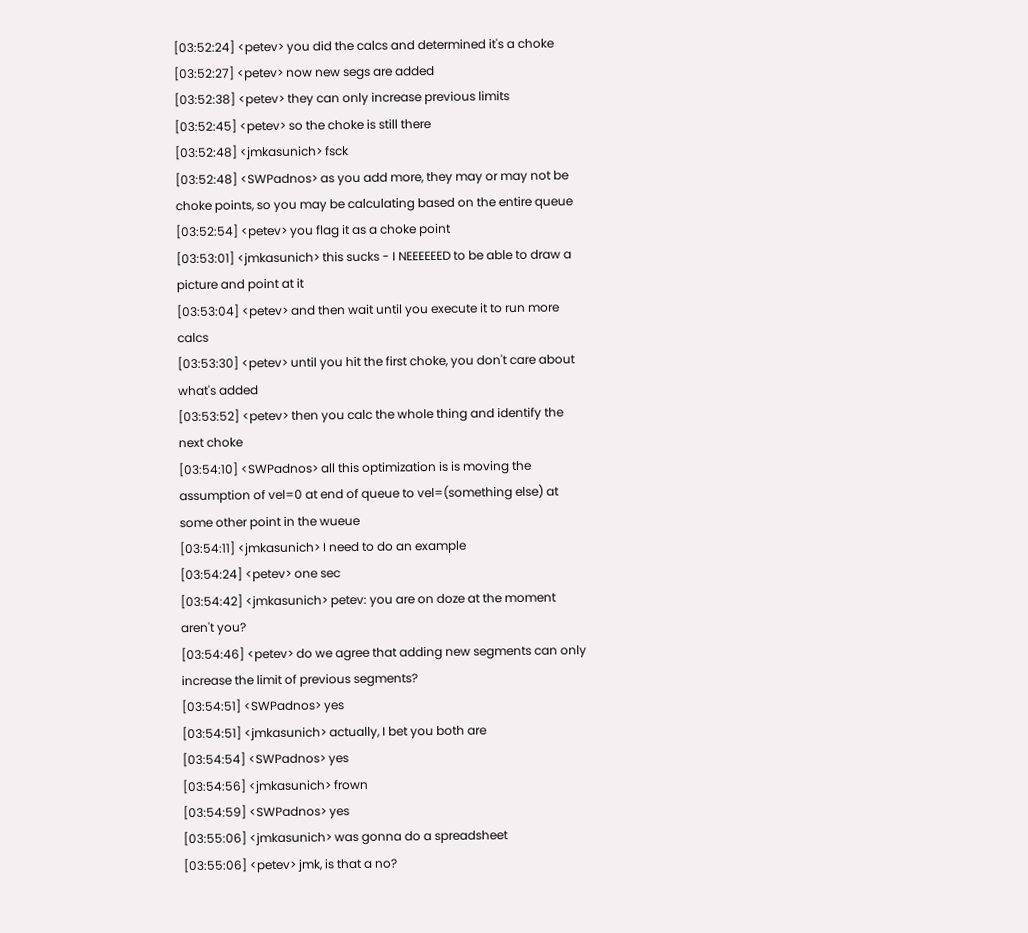[03:52:24] <petev> you did the calcs and determined it's a choke
[03:52:27] <petev> now new segs are added
[03:52:38] <petev> they can only increase previous limits
[03:52:45] <petev> so the choke is still there
[03:52:48] <jmkasunich> fsck
[03:52:48] <SWPadnos> as you add more, they may or may not be choke points, so you may be calculating based on the entire queue
[03:52:54] <petev> you flag it as a choke point
[03:53:01] <jmkasunich> this sucks - I NEEEEEED to be able to draw a picture and point at it
[03:53:04] <petev> and then wait until you execute it to run more calcs
[03:53:30] <petev> until you hit the first choke, you don't care about what's added
[03:53:52] <petev> then you calc the whole thing and identify the next choke
[03:54:10] <SWPadnos> all this optimization is is moving the assumption of vel=0 at end of queue to vel=(something else) at some other point in the wueue
[03:54:11] <jmkasunich> I need to do an example
[03:54:24] <petev> one sec
[03:54:42] <jmkasunich> petev: you are on doze at the moment aren't you?
[03:54:46] <petev> do we agree that adding new segments can only increase the limit of previous segments?
[03:54:51] <SWPadnos> yes
[03:54:51] <jmkasunich> actually, I bet you both are
[03:54:54] <SWPadnos> yes
[03:54:56] <jmkasunich> frown
[03:54:59] <SWPadnos> yes
[03:55:06] <jmkasunich> was gonna do a spreadsheet
[03:55:06] <petev> jmk, is that a no?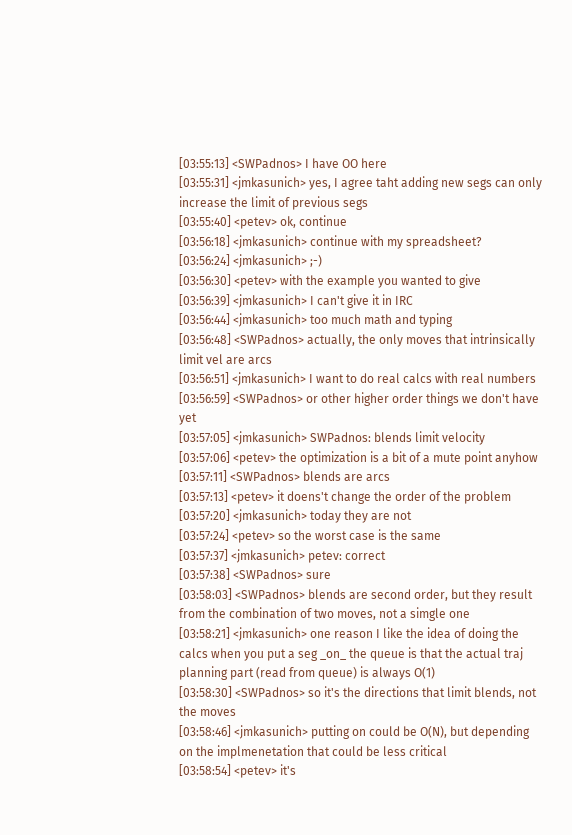[03:55:13] <SWPadnos> I have OO here
[03:55:31] <jmkasunich> yes, I agree taht adding new segs can only increase the limit of previous segs
[03:55:40] <petev> ok, continue
[03:56:18] <jmkasunich> continue with my spreadsheet?
[03:56:24] <jmkasunich> ;-)
[03:56:30] <petev> with the example you wanted to give
[03:56:39] <jmkasunich> I can't give it in IRC
[03:56:44] <jmkasunich> too much math and typing
[03:56:48] <SWPadnos> actually, the only moves that intrinsically limit vel are arcs
[03:56:51] <jmkasunich> I want to do real calcs with real numbers
[03:56:59] <SWPadnos> or other higher order things we don't have yet
[03:57:05] <jmkasunich> SWPadnos: blends limit velocity
[03:57:06] <petev> the optimization is a bit of a mute point anyhow
[03:57:11] <SWPadnos> blends are arcs
[03:57:13] <petev> it doens't change the order of the problem
[03:57:20] <jmkasunich> today they are not
[03:57:24] <petev> so the worst case is the same
[03:57:37] <jmkasunich> petev: correct
[03:57:38] <SWPadnos> sure
[03:58:03] <SWPadnos> blends are second order, but they result from the combination of two moves, not a simgle one
[03:58:21] <jmkasunich> one reason I like the idea of doing the calcs when you put a seg _on_ the queue is that the actual traj planning part (read from queue) is always O(1)
[03:58:30] <SWPadnos> so it's the directions that limit blends, not the moves
[03:58:46] <jmkasunich> putting on could be O(N), but depending on the implmenetation that could be less critical
[03:58:54] <petev> it's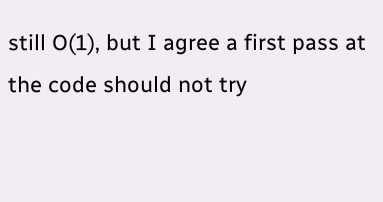still O(1), but I agree a first pass at the code should not try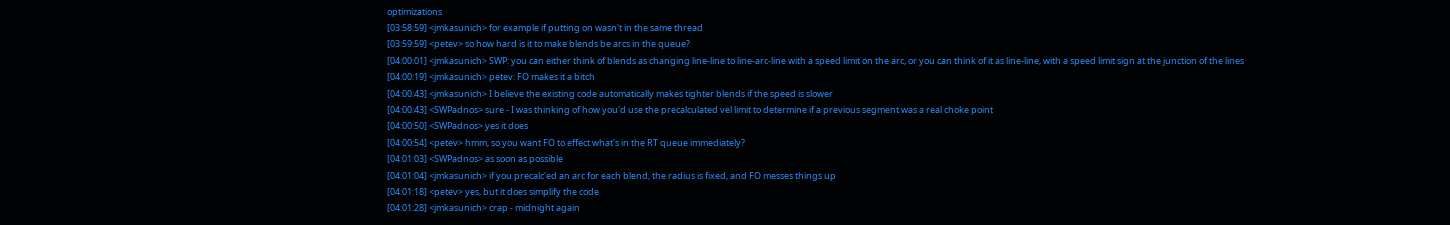optimizations
[03:58:59] <jmkasunich> for example if putting on wasn't in the same thread
[03:59:59] <petev> so how hard is it to make blends be arcs in the queue?
[04:00:01] <jmkasunich> SWP: you can either think of blends as changing line-line to line-arc-line with a speed limit on the arc, or you can think of it as line-line, with a speed limit sign at the junction of the lines
[04:00:19] <jmkasunich> petev: FO makes it a bitch
[04:00:43] <jmkasunich> I believe the existing code automatically makes tighter blends if the speed is slower
[04:00:43] <SWPadnos> sure - I was thinking of how you'd use the precalculated vel limit to determine if a previous segment was a real choke point
[04:00:50] <SWPadnos> yes it does
[04:00:54] <petev> hmm, so you want FO to effect what's in the RT queue immediately?
[04:01:03] <SWPadnos> as soon as possible
[04:01:04] <jmkasunich> if you precalc'ed an arc for each blend, the radius is fixed, and FO messes things up
[04:01:18] <petev> yes, but it does simplify the code
[04:01:28] <jmkasunich> crap - midnight again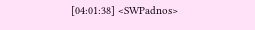[04:01:38] <SWPadnos>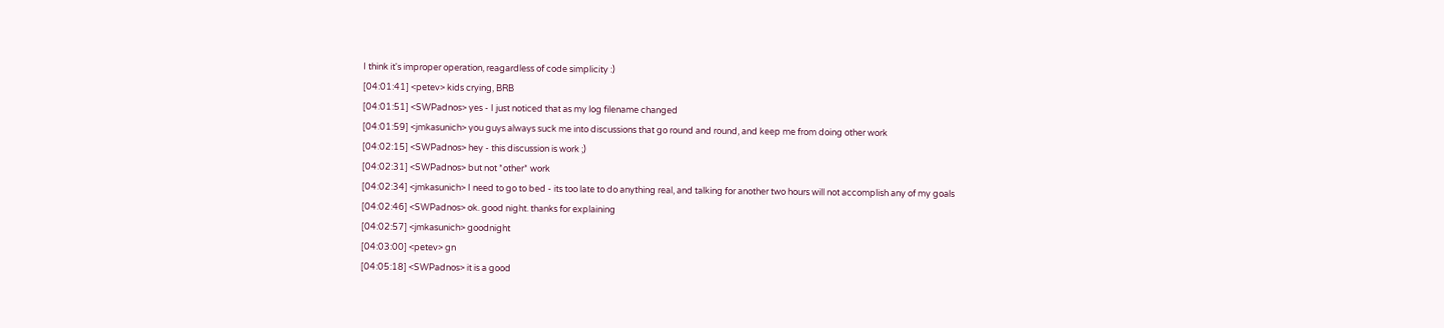I think it's improper operation, reagardless of code simplicity :)
[04:01:41] <petev> kids crying, BRB
[04:01:51] <SWPadnos> yes - I just noticed that as my log filename changed
[04:01:59] <jmkasunich> you guys always suck me into discussions that go round and round, and keep me from doing other work
[04:02:15] <SWPadnos> hey - this discussion is work ;)
[04:02:31] <SWPadnos> but not *other* work
[04:02:34] <jmkasunich> I need to go to bed - its too late to do anything real, and talking for another two hours will not accomplish any of my goals
[04:02:46] <SWPadnos> ok. good night. thanks for explaining
[04:02:57] <jmkasunich> goodnight
[04:03:00] <petev> gn
[04:05:18] <SWPadnos> it is a good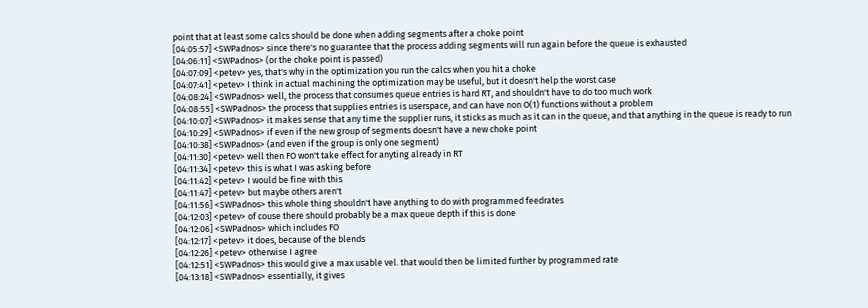point that at least some calcs should be done when adding segments after a choke point
[04:05:57] <SWPadnos> since there's no guarantee that the process adding segments will run again before the queue is exhausted
[04:06:11] <SWPadnos> (or the choke point is passed)
[04:07:09] <petev> yes, that's why in the optimization you run the calcs when you hit a choke
[04:07:41] <petev> I think in actual machining the optimization may be useful, but it doesn't help the worst case
[04:08:24] <SWPadnos> well, the process that consumes queue entries is hard RT, and shouldn't have to do too much work
[04:08:55] <SWPadnos> the process that supplies entries is userspace, and can have non O(1) functions without a problem
[04:10:07] <SWPadnos> it makes sense that any time the supplier runs, it sticks as much as it can in the queue, and that anything in the queue is ready to run
[04:10:29] <SWPadnos> if even if the new group of segments doesn't have a new choke point
[04:10:38] <SWPadnos> (and even if the group is only one segment)
[04:11:30] <petev> well then FO won't take effect for anyting already in RT
[04:11:34] <petev> this is what I was asking before
[04:11:42] <petev> I would be fine with this
[04:11:47] <petev> but maybe others aren't
[04:11:56] <SWPadnos> this whole thing shouldn't have anything to do with programmed feedrates
[04:12:03] <petev> of couse there should probably be a max queue depth if this is done
[04:12:06] <SWPadnos> which includes FO
[04:12:17] <petev> it does, because of the blends
[04:12:26] <petev> otherwise I agree
[04:12:51] <SWPadnos> this would give a max usable vel. that would then be limited further by programmed rate
[04:13:18] <SWPadnos> essentially, it gives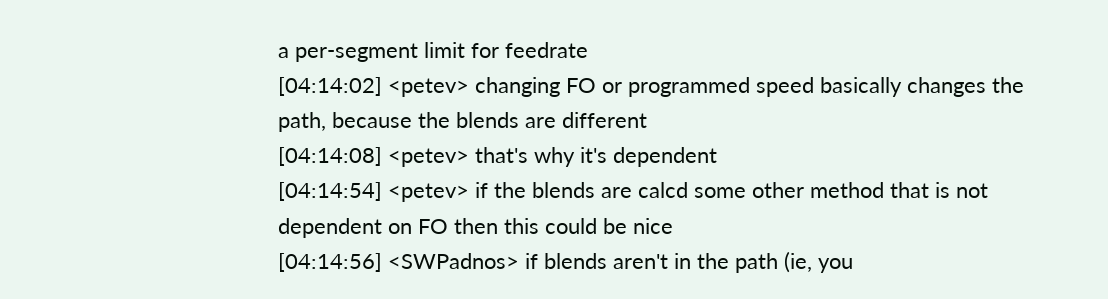a per-segment limit for feedrate
[04:14:02] <petev> changing FO or programmed speed basically changes the path, because the blends are different
[04:14:08] <petev> that's why it's dependent
[04:14:54] <petev> if the blends are calcd some other method that is not dependent on FO then this could be nice
[04:14:56] <SWPadnos> if blends aren't in the path (ie, you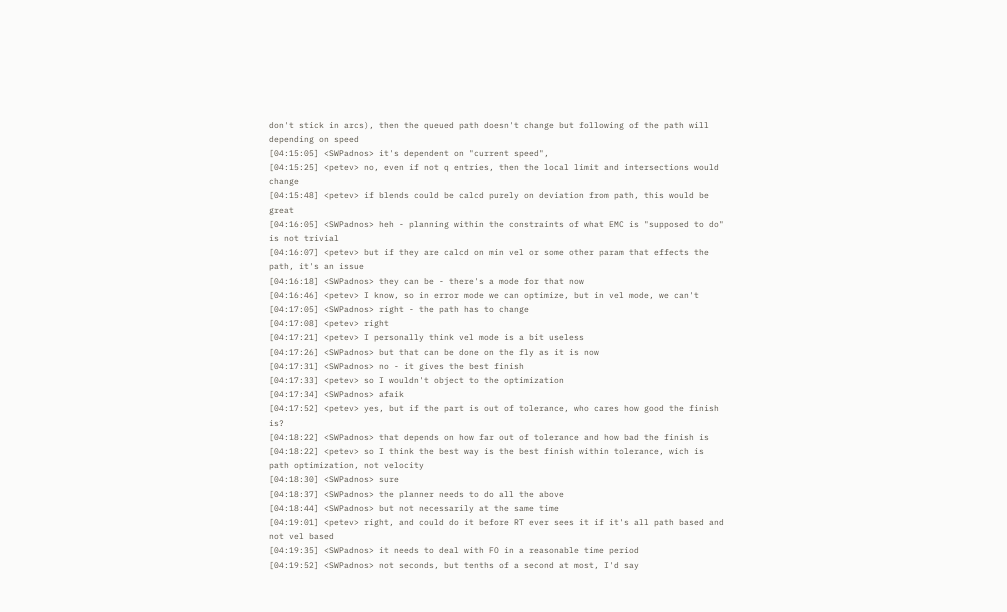don't stick in arcs), then the queued path doesn't change but following of the path will depending on speed
[04:15:05] <SWPadnos> it's dependent on "current speed",
[04:15:25] <petev> no, even if not q entries, then the local limit and intersections would change
[04:15:48] <petev> if blends could be calcd purely on deviation from path, this would be great
[04:16:05] <SWPadnos> heh - planning within the constraints of what EMC is "supposed to do" is not trivial
[04:16:07] <petev> but if they are calcd on min vel or some other param that effects the path, it's an issue
[04:16:18] <SWPadnos> they can be - there's a mode for that now
[04:16:46] <petev> I know, so in error mode we can optimize, but in vel mode, we can't
[04:17:05] <SWPadnos> right - the path has to change
[04:17:08] <petev> right
[04:17:21] <petev> I personally think vel mode is a bit useless
[04:17:26] <SWPadnos> but that can be done on the fly as it is now
[04:17:31] <SWPadnos> no - it gives the best finish
[04:17:33] <petev> so I wouldn't object to the optimization
[04:17:34] <SWPadnos> afaik
[04:17:52] <petev> yes, but if the part is out of tolerance, who cares how good the finish is?
[04:18:22] <SWPadnos> that depends on how far out of tolerance and how bad the finish is
[04:18:22] <petev> so I think the best way is the best finish within tolerance, wich is path optimization, not velocity
[04:18:30] <SWPadnos> sure
[04:18:37] <SWPadnos> the planner needs to do all the above
[04:18:44] <SWPadnos> but not necessarily at the same time
[04:19:01] <petev> right, and could do it before RT ever sees it if it's all path based and not vel based
[04:19:35] <SWPadnos> it needs to deal with FO in a reasonable time period
[04:19:52] <SWPadnos> not seconds, but tenths of a second at most, I'd say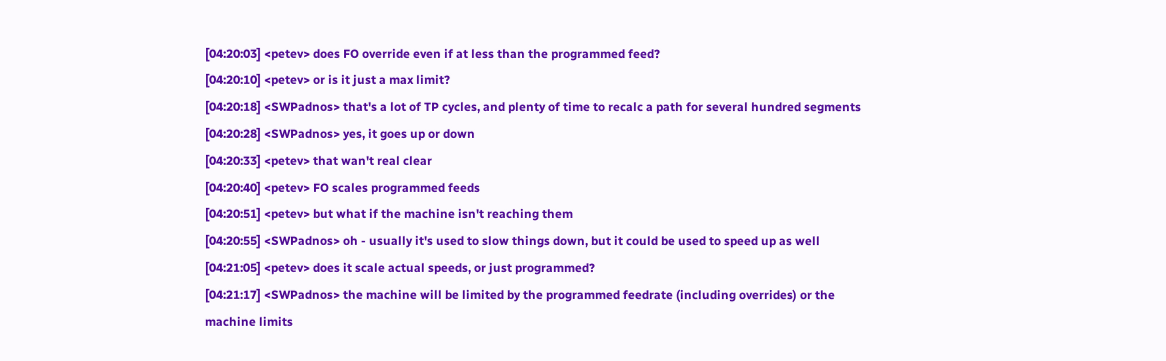[04:20:03] <petev> does FO override even if at less than the programmed feed?
[04:20:10] <petev> or is it just a max limit?
[04:20:18] <SWPadnos> that's a lot of TP cycles, and plenty of time to recalc a path for several hundred segments
[04:20:28] <SWPadnos> yes, it goes up or down
[04:20:33] <petev> that wan't real clear
[04:20:40] <petev> FO scales programmed feeds
[04:20:51] <petev> but what if the machine isn't reaching them
[04:20:55] <SWPadnos> oh - usually it's used to slow things down, but it could be used to speed up as well
[04:21:05] <petev> does it scale actual speeds, or just programmed?
[04:21:17] <SWPadnos> the machine will be limited by the programmed feedrate (including overrides) or the machine limits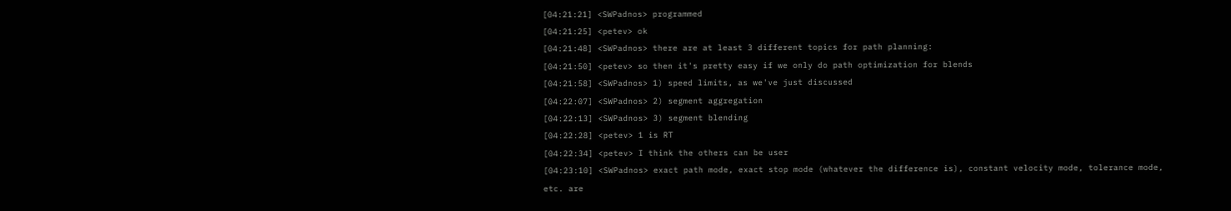[04:21:21] <SWPadnos> programmed
[04:21:25] <petev> ok
[04:21:48] <SWPadnos> there are at least 3 different topics for path planning:
[04:21:50] <petev> so then it's pretty easy if we only do path optimization for blends
[04:21:58] <SWPadnos> 1) speed limits, as we've just discussed
[04:22:07] <SWPadnos> 2) segment aggregation
[04:22:13] <SWPadnos> 3) segment blending
[04:22:28] <petev> 1 is RT
[04:22:34] <petev> I think the others can be user
[04:23:10] <SWPadnos> exact path mode, exact stop mode (whatever the difference is), constant velocity mode, tolerance mode, etc. are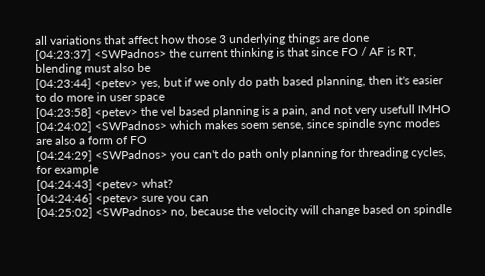all variations that affect how those 3 underlying things are done
[04:23:37] <SWPadnos> the current thinking is that since FO / AF is RT, blending must also be
[04:23:44] <petev> yes, but if we only do path based planning, then it's easier to do more in user space
[04:23:58] <petev> the vel based planning is a pain, and not very usefull IMHO
[04:24:02] <SWPadnos> which makes soem sense, since spindle sync modes are also a form of FO
[04:24:29] <SWPadnos> you can't do path only planning for threading cycles, for example
[04:24:43] <petev> what?
[04:24:46] <petev> sure you can
[04:25:02] <SWPadnos> no, because the velocity will change based on spindle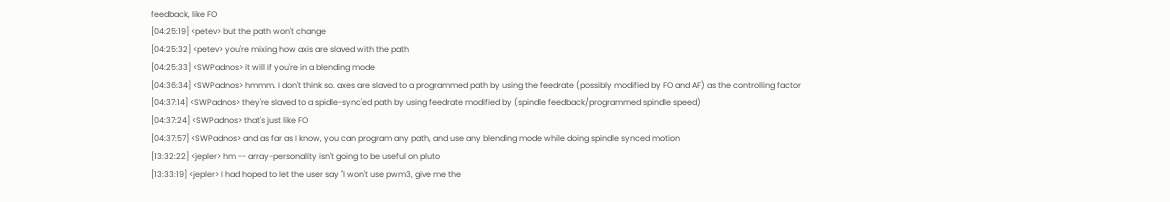feedback, like FO
[04:25:19] <petev> but the path won't change
[04:25:32] <petev> you're mixing how axis are slaved with the path
[04:25:33] <SWPadnos> it will if you're in a blending mode
[04:36:34] <SWPadnos> hmmm. I don't think so. axes are slaved to a programmed path by using the feedrate (possibly modified by FO and AF) as the controlling factor
[04:37:14] <SWPadnos> they're slaved to a spidle-sync'ed path by using feedrate modified by (spindle feedback/programmed spindle speed)
[04:37:24] <SWPadnos> that's just like FO
[04:37:57] <SWPadnos> and as far as I know, you can program any path, and use any blending mode while doing spindle synced motion
[13:32:22] <jepler> hm -- array-personality isn't going to be useful on pluto
[13:33:19] <jepler> I had hoped to let the user say "I won't use pwm3, give me the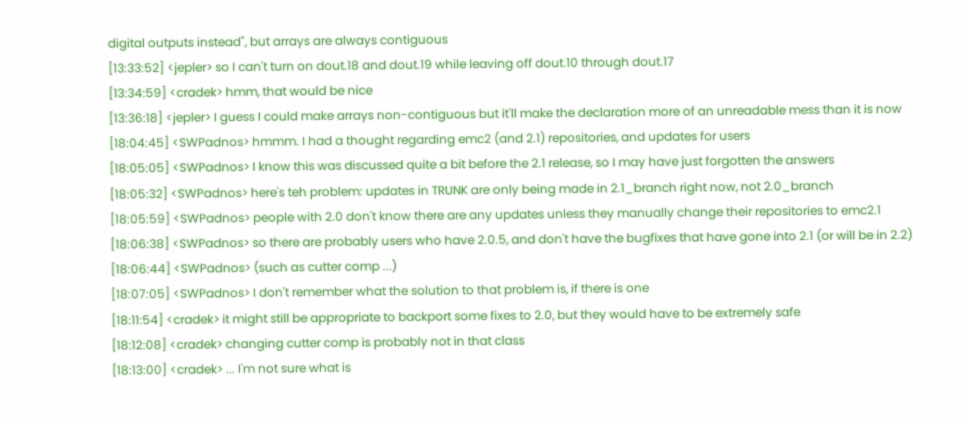digital outputs instead", but arrays are always contiguous
[13:33:52] <jepler> so I can't turn on dout.18 and dout.19 while leaving off dout.10 through dout.17
[13:34:59] <cradek> hmm, that would be nice
[13:36:18] <jepler> I guess I could make arrays non-contiguous but it'll make the declaration more of an unreadable mess than it is now
[18:04:45] <SWPadnos> hmmm. I had a thought regarding emc2 (and 2.1) repositories, and updates for users
[18:05:05] <SWPadnos> I know this was discussed quite a bit before the 2.1 release, so I may have just forgotten the answers
[18:05:32] <SWPadnos> here's teh problem: updates in TRUNK are only being made in 2.1_branch right now, not 2.0_branch
[18:05:59] <SWPadnos> people with 2.0 don't know there are any updates unless they manually change their repositories to emc2.1
[18:06:38] <SWPadnos> so there are probably users who have 2.0.5, and don't have the bugfixes that have gone into 2.1 (or will be in 2.2)
[18:06:44] <SWPadnos> (such as cutter comp ...)
[18:07:05] <SWPadnos> I don't remember what the solution to that problem is, if there is one
[18:11:54] <cradek> it might still be appropriate to backport some fixes to 2.0, but they would have to be extremely safe
[18:12:08] <cradek> changing cutter comp is probably not in that class
[18:13:00] <cradek> ... I'm not sure what is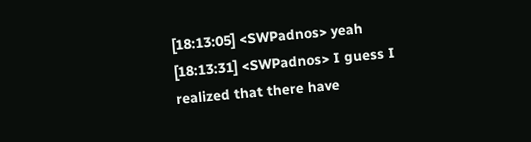[18:13:05] <SWPadnos> yeah
[18:13:31] <SWPadnos> I guess I realized that there have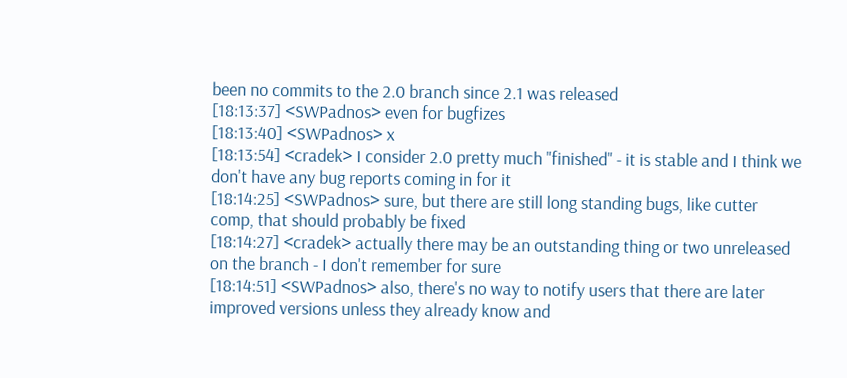been no commits to the 2.0 branch since 2.1 was released
[18:13:37] <SWPadnos> even for bugfizes
[18:13:40] <SWPadnos> x
[18:13:54] <cradek> I consider 2.0 pretty much "finished" - it is stable and I think we don't have any bug reports coming in for it
[18:14:25] <SWPadnos> sure, but there are still long standing bugs, like cutter comp, that should probably be fixed
[18:14:27] <cradek> actually there may be an outstanding thing or two unreleased on the branch - I don't remember for sure
[18:14:51] <SWPadnos> also, there's no way to notify users that there are later improved versions unless they already know and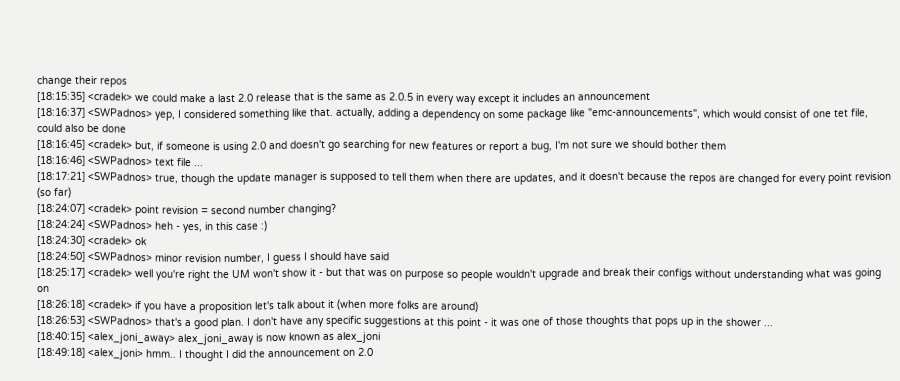change their repos
[18:15:35] <cradek> we could make a last 2.0 release that is the same as 2.0.5 in every way except it includes an announcement
[18:16:37] <SWPadnos> yep, I considered something like that. actually, adding a dependency on some package like "emc-announcements", which would consist of one tet file, could also be done
[18:16:45] <cradek> but, if someone is using 2.0 and doesn't go searching for new features or report a bug, I'm not sure we should bother them
[18:16:46] <SWPadnos> text file ...
[18:17:21] <SWPadnos> true, though the update manager is supposed to tell them when there are updates, and it doesn't because the repos are changed for every point revision (so far)
[18:24:07] <cradek> point revision = second number changing?
[18:24:24] <SWPadnos> heh - yes, in this case :)
[18:24:30] <cradek> ok
[18:24:50] <SWPadnos> minor revision number, I guess I should have said
[18:25:17] <cradek> well you're right the UM won't show it - but that was on purpose so people wouldn't upgrade and break their configs without understanding what was going on
[18:26:18] <cradek> if you have a proposition let's talk about it (when more folks are around)
[18:26:53] <SWPadnos> that's a good plan. I don't have any specific suggestions at this point - it was one of those thoughts that pops up in the shower ...
[18:40:15] <alex_joni_away> alex_joni_away is now known as alex_joni
[18:49:18] <alex_joni> hmm.. I thought I did the announcement on 2.0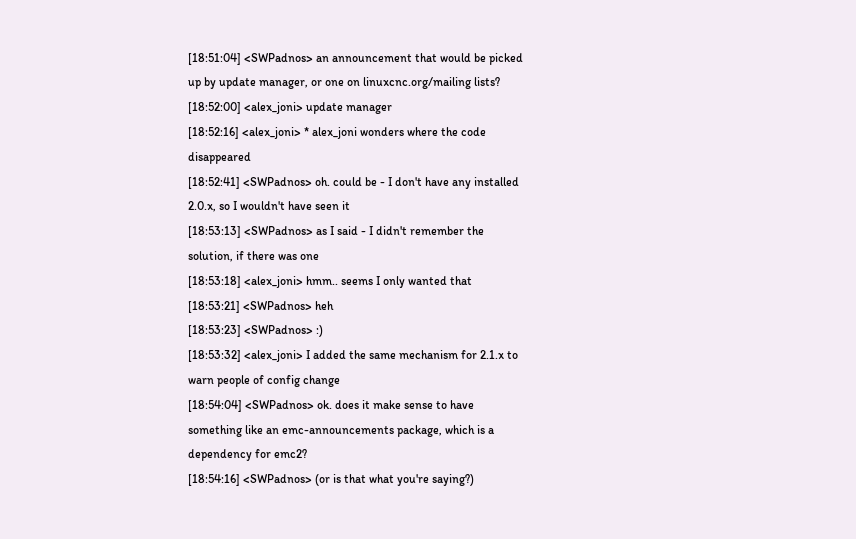[18:51:04] <SWPadnos> an announcement that would be picked up by update manager, or one on linuxcnc.org/mailing lists?
[18:52:00] <alex_joni> update manager
[18:52:16] <alex_joni> * alex_joni wonders where the code disappeared
[18:52:41] <SWPadnos> oh. could be - I don't have any installed 2.0.x, so I wouldn't have seen it
[18:53:13] <SWPadnos> as I said - I didn't remember the solution, if there was one
[18:53:18] <alex_joni> hmm.. seems I only wanted that
[18:53:21] <SWPadnos> heh
[18:53:23] <SWPadnos> :)
[18:53:32] <alex_joni> I added the same mechanism for 2.1.x to warn people of config change
[18:54:04] <SWPadnos> ok. does it make sense to have something like an emc-announcements package, which is a dependency for emc2?
[18:54:16] <SWPadnos> (or is that what you're saying?)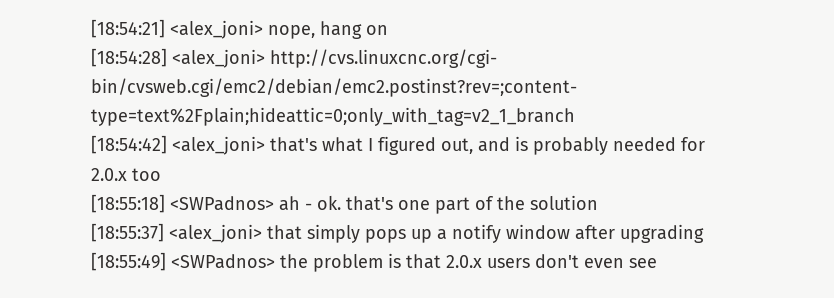[18:54:21] <alex_joni> nope, hang on
[18:54:28] <alex_joni> http://cvs.linuxcnc.org/cgi-bin/cvsweb.cgi/emc2/debian/emc2.postinst?rev=;content-type=text%2Fplain;hideattic=0;only_with_tag=v2_1_branch
[18:54:42] <alex_joni> that's what I figured out, and is probably needed for 2.0.x too
[18:55:18] <SWPadnos> ah - ok. that's one part of the solution
[18:55:37] <alex_joni> that simply pops up a notify window after upgrading
[18:55:49] <SWPadnos> the problem is that 2.0.x users don't even see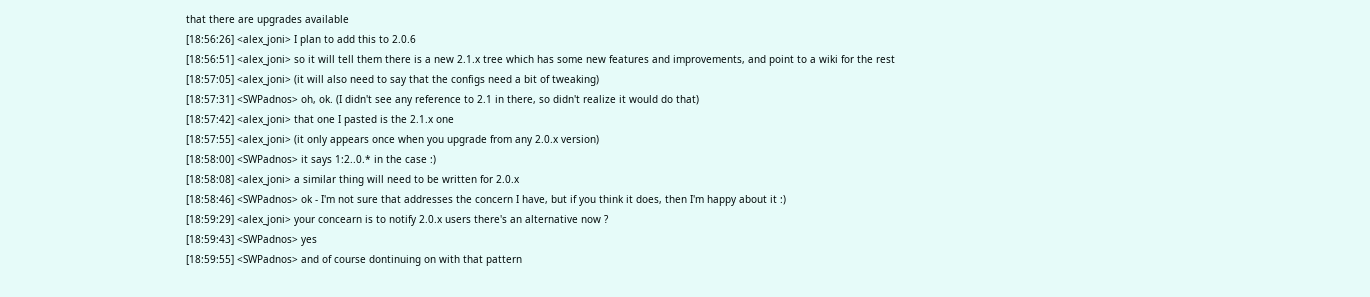that there are upgrades available
[18:56:26] <alex_joni> I plan to add this to 2.0.6
[18:56:51] <alex_joni> so it will tell them there is a new 2.1.x tree which has some new features and improvements, and point to a wiki for the rest
[18:57:05] <alex_joni> (it will also need to say that the configs need a bit of tweaking)
[18:57:31] <SWPadnos> oh, ok. (I didn't see any reference to 2.1 in there, so didn't realize it would do that)
[18:57:42] <alex_joni> that one I pasted is the 2.1.x one
[18:57:55] <alex_joni> (it only appears once when you upgrade from any 2.0.x version)
[18:58:00] <SWPadnos> it says 1:2..0.* in the case :)
[18:58:08] <alex_joni> a similar thing will need to be written for 2.0.x
[18:58:46] <SWPadnos> ok - I'm not sure that addresses the concern I have, but if you think it does, then I'm happy about it :)
[18:59:29] <alex_joni> your concearn is to notify 2.0.x users there's an alternative now ?
[18:59:43] <SWPadnos> yes
[18:59:55] <SWPadnos> and of course dontinuing on with that pattern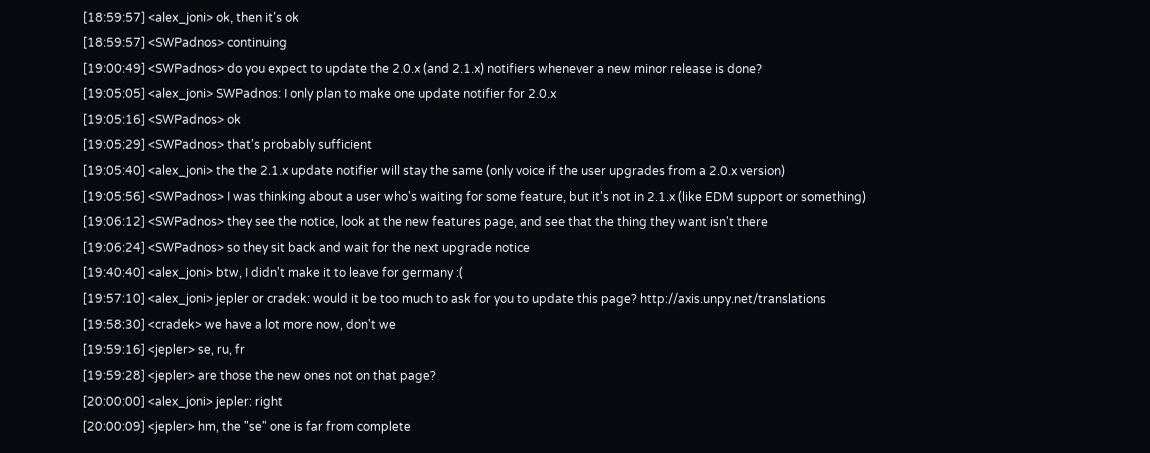[18:59:57] <alex_joni> ok, then it's ok
[18:59:57] <SWPadnos> continuing
[19:00:49] <SWPadnos> do you expect to update the 2.0.x (and 2.1.x) notifiers whenever a new minor release is done?
[19:05:05] <alex_joni> SWPadnos: I only plan to make one update notifier for 2.0.x
[19:05:16] <SWPadnos> ok
[19:05:29] <SWPadnos> that's probably sufficient
[19:05:40] <alex_joni> the the 2.1.x update notifier will stay the same (only voice if the user upgrades from a 2.0.x version)
[19:05:56] <SWPadnos> I was thinking about a user who's waiting for some feature, but it's not in 2.1.x (like EDM support or something)
[19:06:12] <SWPadnos> they see the notice, look at the new features page, and see that the thing they want isn't there
[19:06:24] <SWPadnos> so they sit back and wait for the next upgrade notice
[19:40:40] <alex_joni> btw, I didn't make it to leave for germany :(
[19:57:10] <alex_joni> jepler or cradek: would it be too much to ask for you to update this page? http://axis.unpy.net/translations
[19:58:30] <cradek> we have a lot more now, don't we
[19:59:16] <jepler> se, ru, fr
[19:59:28] <jepler> are those the new ones not on that page?
[20:00:00] <alex_joni> jepler: right
[20:00:09] <jepler> hm, the "se" one is far from complete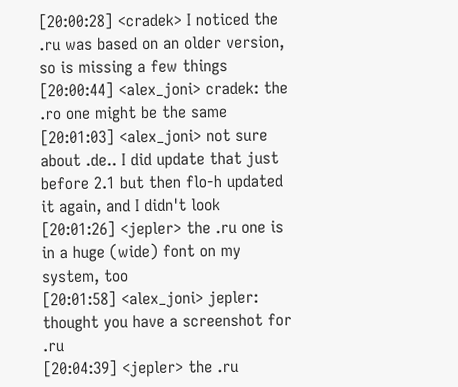[20:00:28] <cradek> I noticed the .ru was based on an older version, so is missing a few things
[20:00:44] <alex_joni> cradek: the .ro one might be the same
[20:01:03] <alex_joni> not sure about .de.. I did update that just before 2.1 but then flo-h updated it again, and I didn't look
[20:01:26] <jepler> the .ru one is in a huge (wide) font on my system, too
[20:01:58] <alex_joni> jepler: thought you have a screenshot for .ru
[20:04:39] <jepler> the .ru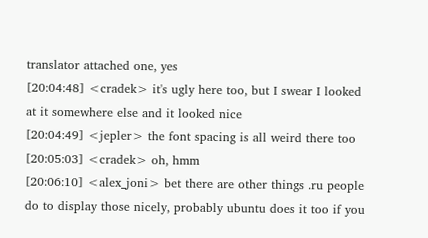translator attached one, yes
[20:04:48] <cradek> it's ugly here too, but I swear I looked at it somewhere else and it looked nice
[20:04:49] <jepler> the font spacing is all weird there too
[20:05:03] <cradek> oh, hmm
[20:06:10] <alex_joni> bet there are other things .ru people do to display those nicely, probably ubuntu does it too if you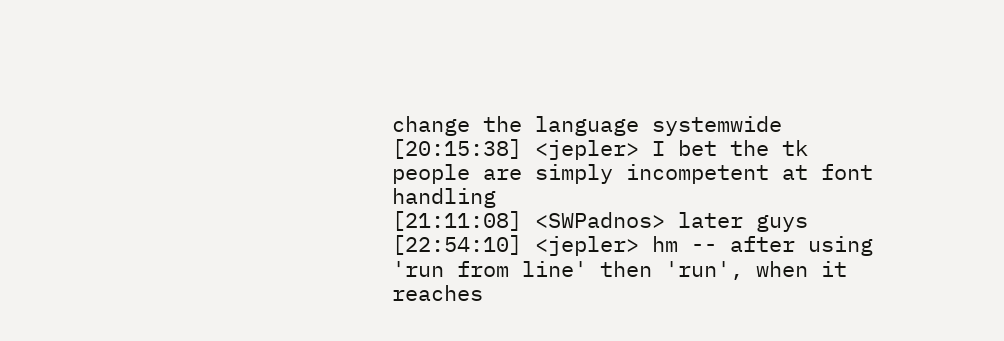change the language systemwide
[20:15:38] <jepler> I bet the tk people are simply incompetent at font handling
[21:11:08] <SWPadnos> later guys
[22:54:10] <jepler> hm -- after using 'run from line' then 'run', when it reaches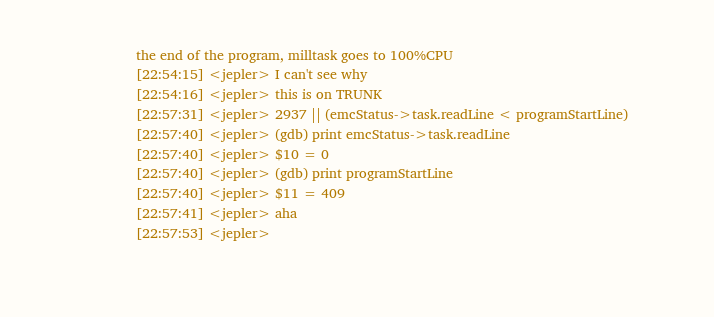the end of the program, milltask goes to 100%CPU
[22:54:15] <jepler> I can't see why
[22:54:16] <jepler> this is on TRUNK
[22:57:31] <jepler> 2937 || (emcStatus->task.readLine < programStartLine)
[22:57:40] <jepler> (gdb) print emcStatus->task.readLine
[22:57:40] <jepler> $10 = 0
[22:57:40] <jepler> (gdb) print programStartLine
[22:57:40] <jepler> $11 = 409
[22:57:41] <jepler> aha
[22:57:53] <jepler>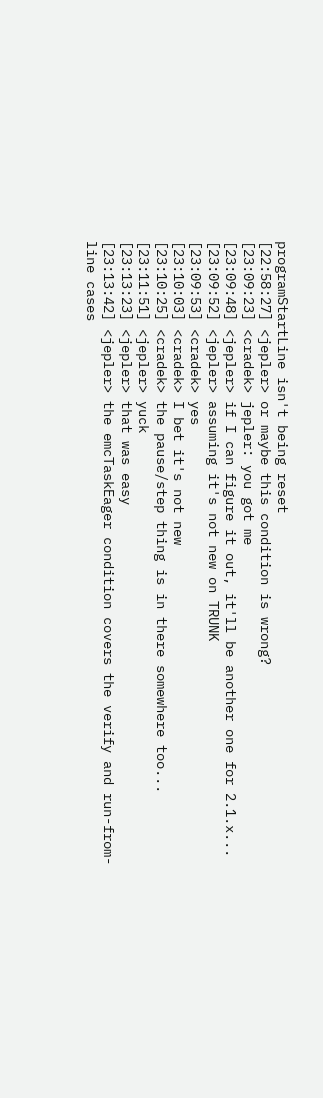programStartLine isn't being reset
[22:58:27] <jepler> or maybe this condition is wrong?
[23:09:23] <cradek> jepler: you got me
[23:09:48] <jepler> if I can figure it out, it'll be another one for 2.1.x...
[23:09:52] <jepler> assuming it's not new on TRUNK
[23:09:53] <cradek> yes
[23:10:03] <cradek> I bet it's not new
[23:10:25] <cradek> the pause/step thing is in there somewhere too...
[23:11:51] <jepler> yuck
[23:13:23] <jepler> that was easy
[23:13:42] <jepler> the emcTaskEager condition covers the verify and run-from-line cases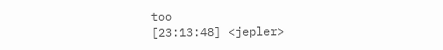too
[23:13:48] <jepler>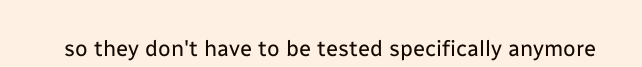so they don't have to be tested specifically anymore